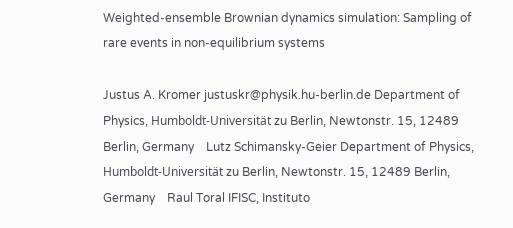Weighted-ensemble Brownian dynamics simulation: Sampling of rare events in non-equilibrium systems

Justus A. Kromer justuskr@physik.hu-berlin.de Department of Physics, Humboldt-Universität zu Berlin, Newtonstr. 15, 12489 Berlin, Germany    Lutz Schimansky-Geier Department of Physics, Humboldt-Universität zu Berlin, Newtonstr. 15, 12489 Berlin, Germany    Raul Toral IFISC, Instituto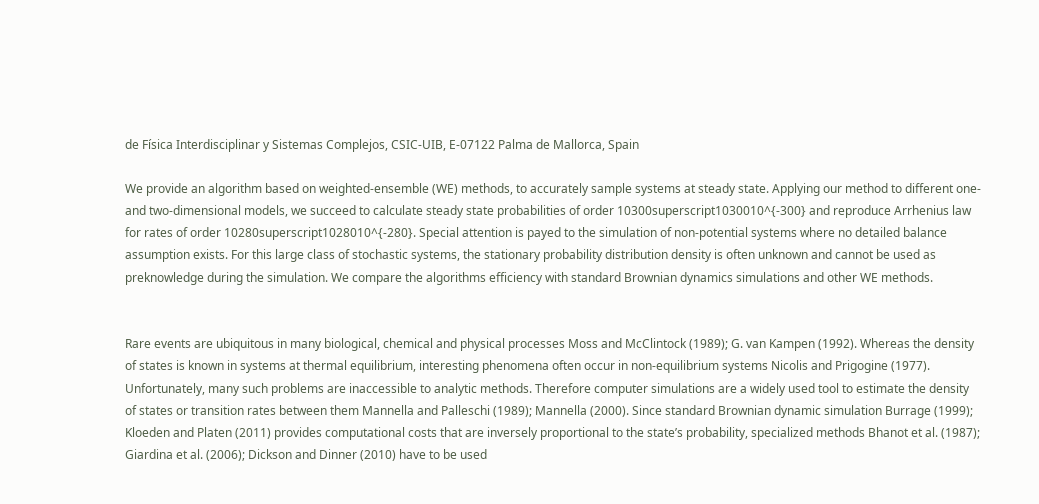de Física Interdisciplinar y Sistemas Complejos, CSIC-UIB, E-07122 Palma de Mallorca, Spain

We provide an algorithm based on weighted-ensemble (WE) methods, to accurately sample systems at steady state. Applying our method to different one- and two-dimensional models, we succeed to calculate steady state probabilities of order 10300superscript1030010^{-300} and reproduce Arrhenius law for rates of order 10280superscript1028010^{-280}. Special attention is payed to the simulation of non-potential systems where no detailed balance assumption exists. For this large class of stochastic systems, the stationary probability distribution density is often unknown and cannot be used as preknowledge during the simulation. We compare the algorithms efficiency with standard Brownian dynamics simulations and other WE methods.


Rare events are ubiquitous in many biological, chemical and physical processes Moss and McClintock (1989); G. van Kampen (1992). Whereas the density of states is known in systems at thermal equilibrium, interesting phenomena often occur in non-equilibrium systems Nicolis and Prigogine (1977). Unfortunately, many such problems are inaccessible to analytic methods. Therefore computer simulations are a widely used tool to estimate the density of states or transition rates between them Mannella and Palleschi (1989); Mannella (2000). Since standard Brownian dynamic simulation Burrage (1999); Kloeden and Platen (2011) provides computational costs that are inversely proportional to the state’s probability, specialized methods Bhanot et al. (1987); Giardina et al. (2006); Dickson and Dinner (2010) have to be used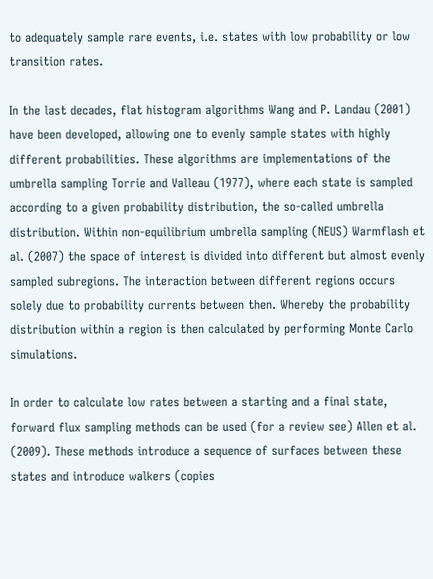to adequately sample rare events, i.e. states with low probability or low transition rates.

In the last decades, flat histogram algorithms Wang and P. Landau (2001) have been developed, allowing one to evenly sample states with highly different probabilities. These algorithms are implementations of the umbrella sampling Torrie and Valleau (1977), where each state is sampled according to a given probability distribution, the so-called umbrella distribution. Within non-equilibrium umbrella sampling (NEUS) Warmflash et al. (2007) the space of interest is divided into different but almost evenly sampled subregions. The interaction between different regions occurs solely due to probability currents between then. Whereby the probability distribution within a region is then calculated by performing Monte Carlo simulations.

In order to calculate low rates between a starting and a final state, forward flux sampling methods can be used (for a review see) Allen et al. (2009). These methods introduce a sequence of surfaces between these states and introduce walkers (copies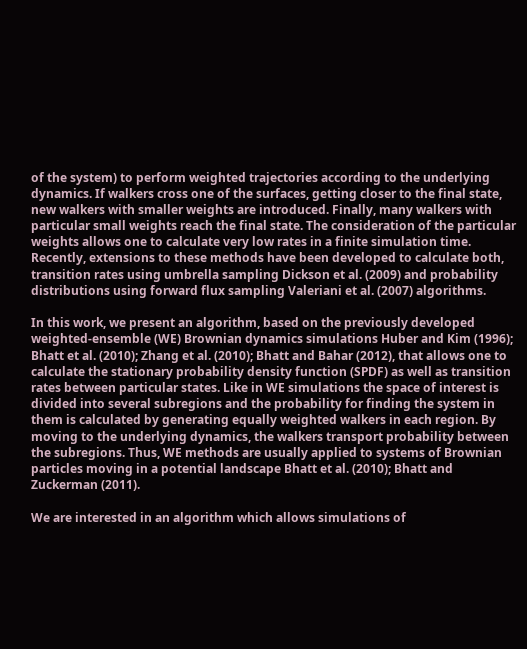of the system) to perform weighted trajectories according to the underlying dynamics. If walkers cross one of the surfaces, getting closer to the final state, new walkers with smaller weights are introduced. Finally, many walkers with particular small weights reach the final state. The consideration of the particular weights allows one to calculate very low rates in a finite simulation time. Recently, extensions to these methods have been developed to calculate both, transition rates using umbrella sampling Dickson et al. (2009) and probability distributions using forward flux sampling Valeriani et al. (2007) algorithms.

In this work, we present an algorithm, based on the previously developed weighted-ensemble (WE) Brownian dynamics simulations Huber and Kim (1996); Bhatt et al. (2010); Zhang et al. (2010); Bhatt and Bahar (2012), that allows one to calculate the stationary probability density function (SPDF) as well as transition rates between particular states. Like in WE simulations the space of interest is divided into several subregions and the probability for finding the system in them is calculated by generating equally weighted walkers in each region. By moving to the underlying dynamics, the walkers transport probability between the subregions. Thus, WE methods are usually applied to systems of Brownian particles moving in a potential landscape Bhatt et al. (2010); Bhatt and Zuckerman (2011).

We are interested in an algorithm which allows simulations of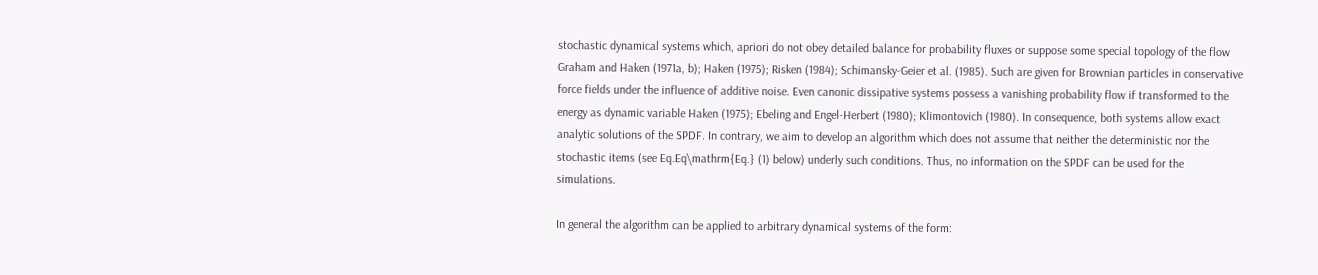stochastic dynamical systems which, apriori do not obey detailed balance for probability fluxes or suppose some special topology of the flow Graham and Haken (1971a, b); Haken (1975); Risken (1984); Schimansky-Geier et al. (1985). Such are given for Brownian particles in conservative force fields under the influence of additive noise. Even canonic dissipative systems possess a vanishing probability flow if transformed to the energy as dynamic variable Haken (1975); Ebeling and Engel-Herbert (1980); Klimontovich (1980). In consequence, both systems allow exact analytic solutions of the SPDF. In contrary, we aim to develop an algorithm which does not assume that neither the deterministic nor the stochastic items (see Eq.Eq\mathrm{Eq.} (1) below) underly such conditions. Thus, no information on the SPDF can be used for the simulations.

In general the algorithm can be applied to arbitrary dynamical systems of the form: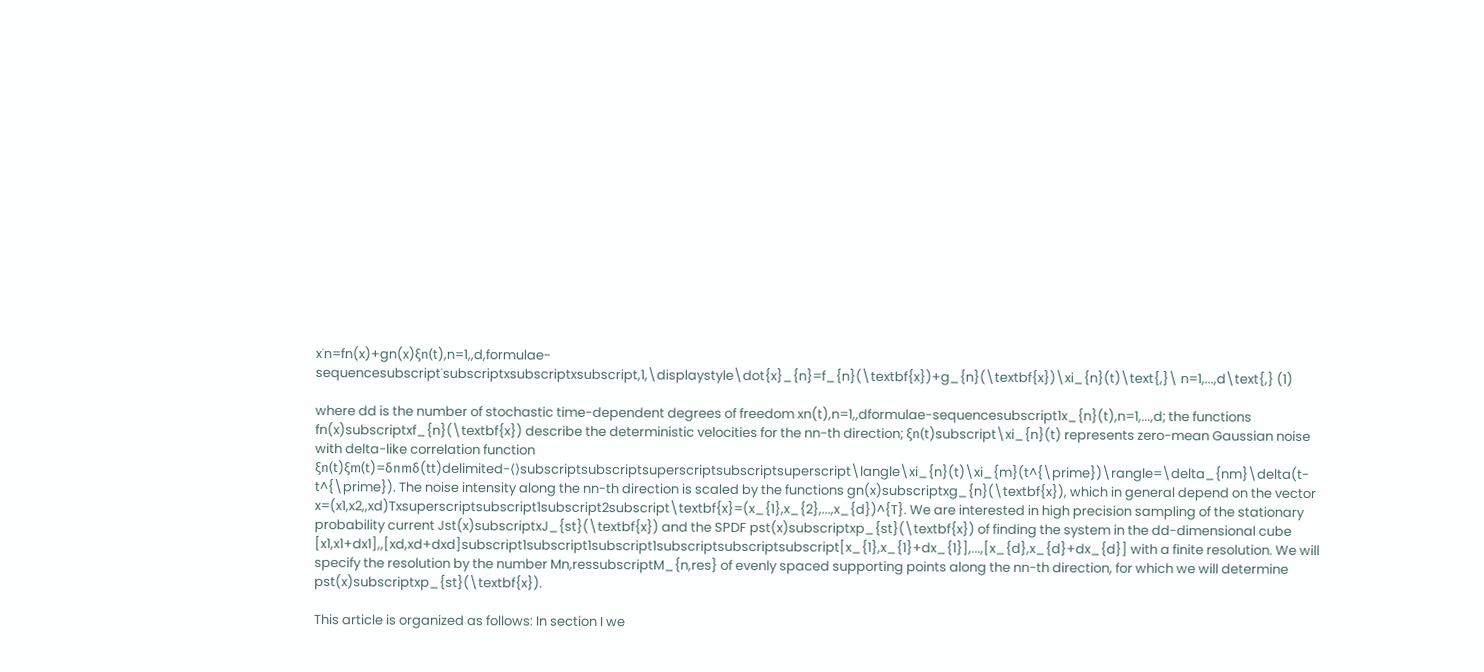x˙n=fn(x)+gn(x)ξn(t),n=1,,d,formulae-sequencesubscript˙subscriptxsubscriptxsubscript,1,\displaystyle\dot{x}_{n}=f_{n}(\textbf{x})+g_{n}(\textbf{x})\xi_{n}(t)\text{,}\ n=1,...,d\text{,} (1)

where dd is the number of stochastic time-dependent degrees of freedom xn(t),n=1,,dformulae-sequencesubscript1x_{n}(t),n=1,...,d; the functions fn(x)subscriptxf_{n}(\textbf{x}) describe the deterministic velocities for the nn-th direction; ξn(t)subscript\xi_{n}(t) represents zero-mean Gaussian noise with delta-like correlation function ξn(t)ξm(t)=δnmδ(tt)delimited-⟨⟩subscriptsubscriptsuperscriptsubscriptsuperscript\langle\xi_{n}(t)\xi_{m}(t^{\prime})\rangle=\delta_{nm}\delta(t-t^{\prime}). The noise intensity along the nn-th direction is scaled by the functions gn(x)subscriptxg_{n}(\textbf{x}), which in general depend on the vector x=(x1,x2,,xd)Txsuperscriptsubscript1subscript2subscript\textbf{x}=(x_{1},x_{2},...,x_{d})^{T}. We are interested in high precision sampling of the stationary probability current Jst(x)subscriptxJ_{st}(\textbf{x}) and the SPDF pst(x)subscriptxp_{st}(\textbf{x}) of finding the system in the dd-dimensional cube [x1,x1+dx1],,[xd,xd+dxd]subscript1subscript1subscript1subscriptsubscriptsubscript[x_{1},x_{1}+dx_{1}],...,[x_{d},x_{d}+dx_{d}] with a finite resolution. We will specify the resolution by the number Mn,ressubscriptM_{n,res} of evenly spaced supporting points along the nn-th direction, for which we will determine pst(x)subscriptxp_{st}(\textbf{x}).

This article is organized as follows: In section I we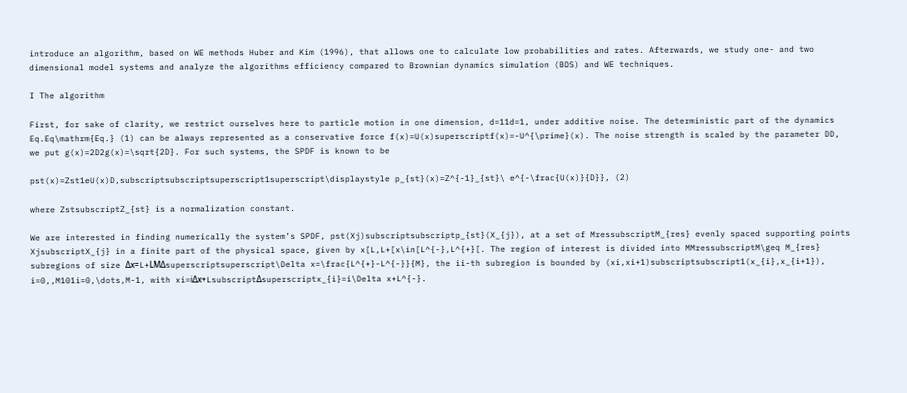introduce an algorithm, based on WE methods Huber and Kim (1996), that allows one to calculate low probabilities and rates. Afterwards, we study one- and two dimensional model systems and analyze the algorithms efficiency compared to Brownian dynamics simulation (BDS) and WE techniques.

I The algorithm

First, for sake of clarity, we restrict ourselves here to particle motion in one dimension, d=11d=1, under additive noise. The deterministic part of the dynamics Eq.Eq\mathrm{Eq.} (1) can be always represented as a conservative force f(x)=U(x)superscriptf(x)=-U^{\prime}(x). The noise strength is scaled by the parameter DD, we put g(x)=2D2g(x)=\sqrt{2D}. For such systems, the SPDF is known to be

pst(x)=Zst1eU(x)D,subscriptsubscriptsuperscript1superscript\displaystyle p_{st}(x)=Z^{-1}_{st}\ e^{-\frac{U(x)}{D}}, (2)

where ZstsubscriptZ_{st} is a normalization constant.

We are interested in finding numerically the system’s SPDF, pst(Xj)subscriptsubscriptp_{st}(X_{j}), at a set of MressubscriptM_{res} evenly spaced supporting points XjsubscriptX_{j} in a finite part of the physical space, given by x[L,L+[x\in[L^{-},L^{+}[. The region of interest is divided into MMressubscriptM\geq M_{res} subregions of size Δx=L+LMΔsuperscriptsuperscript\Delta x=\frac{L^{+}-L^{-}}{M}, the ii-th subregion is bounded by (xi,xi+1)subscriptsubscript1(x_{i},x_{i+1}), i=0,,M101i=0,\dots,M-1, with xi=iΔx+LsubscriptΔsuperscriptx_{i}=i\Delta x+L^{-}.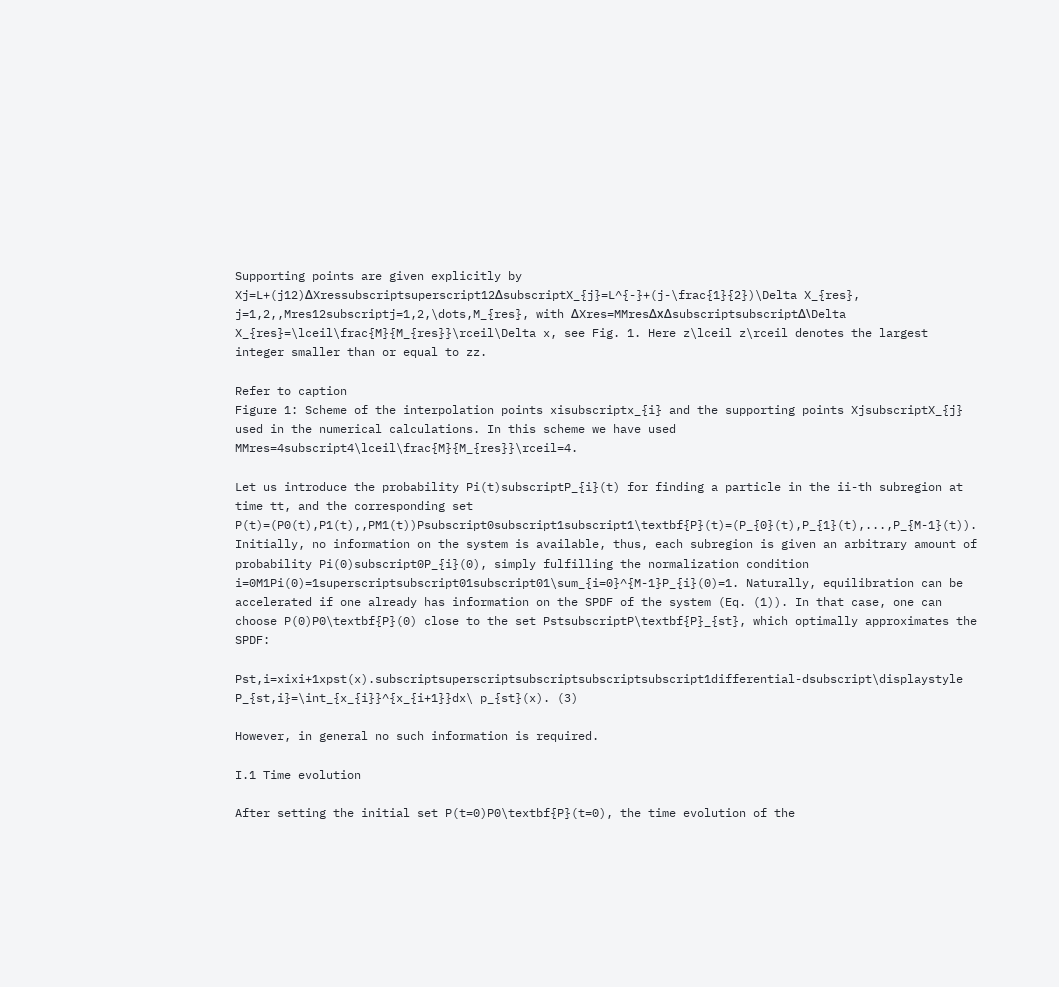Supporting points are given explicitly by Xj=L+(j12)ΔXressubscriptsuperscript12ΔsubscriptX_{j}=L^{-}+(j-\frac{1}{2})\Delta X_{res}, j=1,2,,Mres12subscriptj=1,2,\dots,M_{res}, with ΔXres=MMresΔxΔsubscriptsubscriptΔ\Delta X_{res}=\lceil\frac{M}{M_{res}}\rceil\Delta x, see Fig. 1. Here z\lceil z\rceil denotes the largest integer smaller than or equal to zz.

Refer to caption
Figure 1: Scheme of the interpolation points xisubscriptx_{i} and the supporting points XjsubscriptX_{j} used in the numerical calculations. In this scheme we have used MMres=4subscript4\lceil\frac{M}{M_{res}}\rceil=4.

Let us introduce the probability Pi(t)subscriptP_{i}(t) for finding a particle in the ii-th subregion at time tt, and the corresponding set P(t)=(P0(t),P1(t),,PM1(t))Psubscript0subscript1subscript1\textbf{P}(t)=(P_{0}(t),P_{1}(t),...,P_{M-1}(t)). Initially, no information on the system is available, thus, each subregion is given an arbitrary amount of probability Pi(0)subscript0P_{i}(0), simply fulfilling the normalization condition i=0M1Pi(0)=1superscriptsubscript01subscript01\sum_{i=0}^{M-1}P_{i}(0)=1. Naturally, equilibration can be accelerated if one already has information on the SPDF of the system (Eq. (1)). In that case, one can choose P(0)P0\textbf{P}(0) close to the set PstsubscriptP\textbf{P}_{st}, which optimally approximates the SPDF:

Pst,i=xixi+1xpst(x).subscriptsuperscriptsubscriptsubscriptsubscript1differential-dsubscript\displaystyle P_{st,i}=\int_{x_{i}}^{x_{i+1}}dx\ p_{st}(x). (3)

However, in general no such information is required.

I.1 Time evolution

After setting the initial set P(t=0)P0\textbf{P}(t=0), the time evolution of the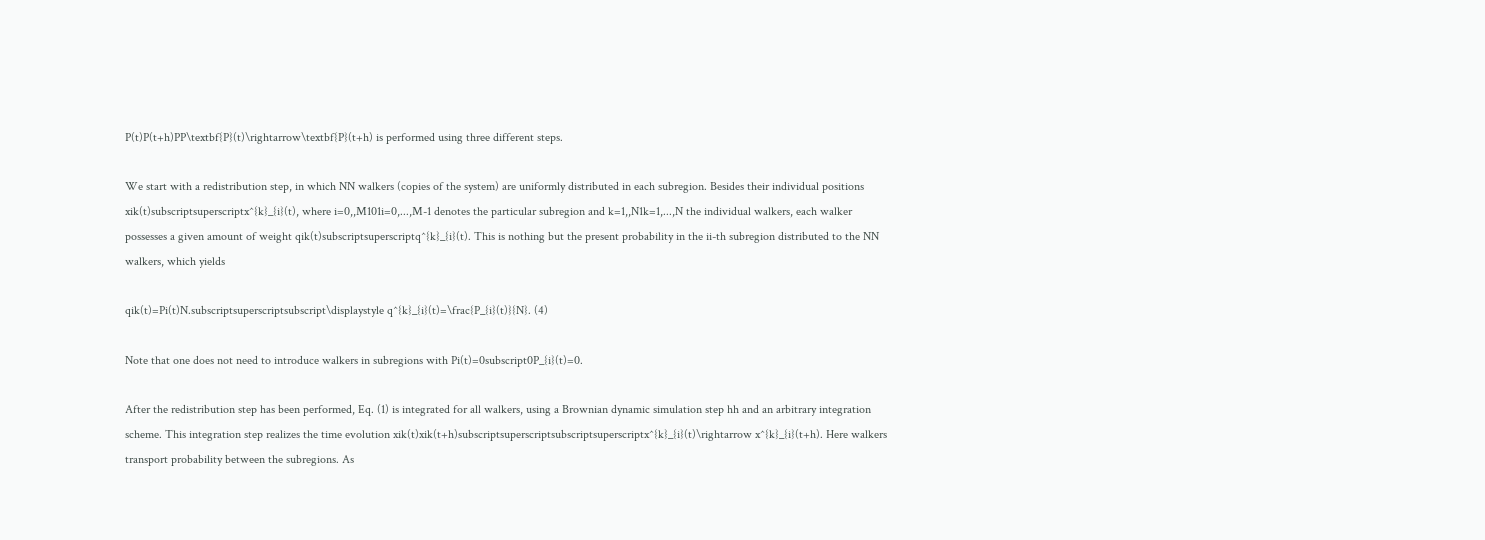P(t)P(t+h)PP\textbf{P}(t)\rightarrow\textbf{P}(t+h) is performed using three different steps.

We start with a redistribution step, in which NN walkers (copies of the system) are uniformly distributed in each subregion. Besides their individual positions xik(t)subscriptsuperscriptx^{k}_{i}(t), where i=0,,M101i=0,...,M-1 denotes the particular subregion and k=1,,N1k=1,...,N the individual walkers, each walker possesses a given amount of weight qik(t)subscriptsuperscriptq^{k}_{i}(t). This is nothing but the present probability in the ii-th subregion distributed to the NN walkers, which yields

qik(t)=Pi(t)N.subscriptsuperscriptsubscript\displaystyle q^{k}_{i}(t)=\frac{P_{i}(t)}{N}. (4)

Note that one does not need to introduce walkers in subregions with Pi(t)=0subscript0P_{i}(t)=0.

After the redistribution step has been performed, Eq. (1) is integrated for all walkers, using a Brownian dynamic simulation step hh and an arbitrary integration scheme. This integration step realizes the time evolution xik(t)xik(t+h)subscriptsuperscriptsubscriptsuperscriptx^{k}_{i}(t)\rightarrow x^{k}_{i}(t+h). Here walkers transport probability between the subregions. As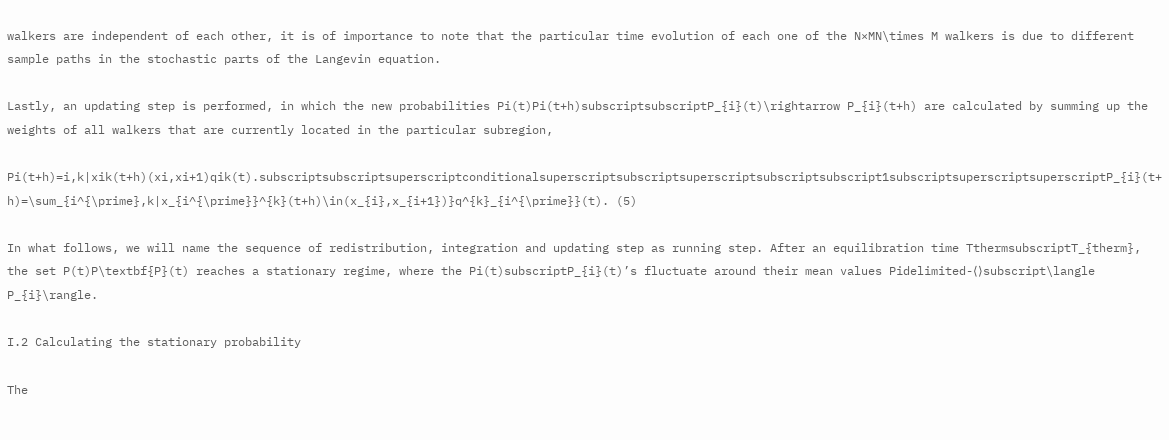walkers are independent of each other, it is of importance to note that the particular time evolution of each one of the N×MN\times M walkers is due to different sample paths in the stochastic parts of the Langevin equation.

Lastly, an updating step is performed, in which the new probabilities Pi(t)Pi(t+h)subscriptsubscriptP_{i}(t)\rightarrow P_{i}(t+h) are calculated by summing up the weights of all walkers that are currently located in the particular subregion,

Pi(t+h)=i,k|xik(t+h)(xi,xi+1)qik(t).subscriptsubscriptsuperscriptconditionalsuperscriptsubscriptsuperscriptsubscriptsubscript1subscriptsuperscriptsuperscriptP_{i}(t+h)=\sum_{i^{\prime},k|x_{i^{\prime}}^{k}(t+h)\in(x_{i},x_{i+1})}q^{k}_{i^{\prime}}(t). (5)

In what follows, we will name the sequence of redistribution, integration and updating step as running step. After an equilibration time TthermsubscriptT_{therm}, the set P(t)P\textbf{P}(t) reaches a stationary regime, where the Pi(t)subscriptP_{i}(t)’s fluctuate around their mean values Pidelimited-⟨⟩subscript\langle P_{i}\rangle.

I.2 Calculating the stationary probability

The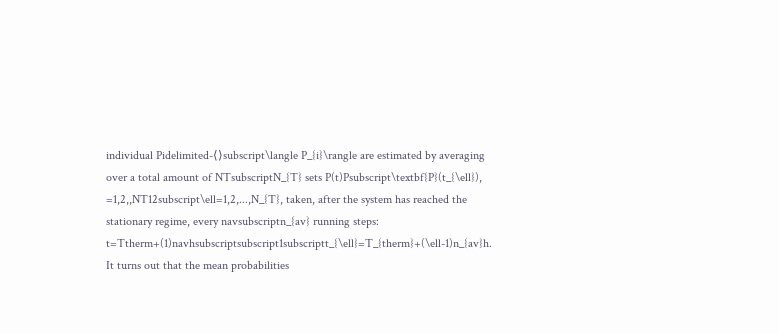individual Pidelimited-⟨⟩subscript\langle P_{i}\rangle are estimated by averaging over a total amount of NTsubscriptN_{T} sets P(t)Psubscript\textbf{P}(t_{\ell}), =1,2,,NT12subscript\ell=1,2,...,N_{T}, taken, after the system has reached the stationary regime, every navsubscriptn_{av} running steps: t=Ttherm+(1)navhsubscriptsubscript1subscriptt_{\ell}=T_{therm}+(\ell-1)n_{av}h. It turns out that the mean probabilities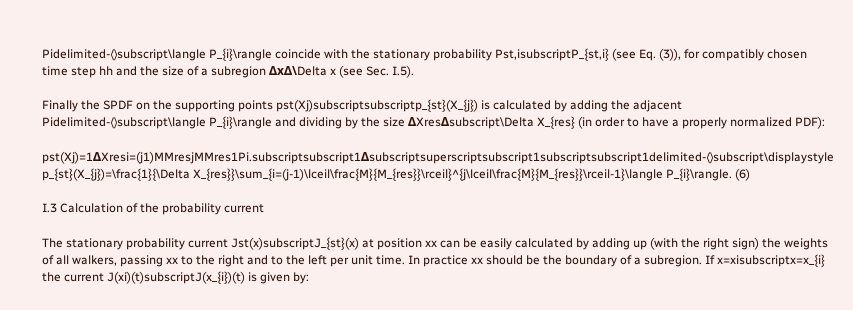Pidelimited-⟨⟩subscript\langle P_{i}\rangle coincide with the stationary probability Pst,isubscriptP_{st,i} (see Eq. (3)), for compatibly chosen time step hh and the size of a subregion ΔxΔ\Delta x (see Sec. I.5).

Finally the SPDF on the supporting points pst(Xj)subscriptsubscriptp_{st}(X_{j}) is calculated by adding the adjacent Pidelimited-⟨⟩subscript\langle P_{i}\rangle and dividing by the size ΔXresΔsubscript\Delta X_{res} (in order to have a properly normalized PDF):

pst(Xj)=1ΔXresi=(j1)MMresjMMres1Pi.subscriptsubscript1Δsubscriptsuperscriptsubscript1subscriptsubscript1delimited-⟨⟩subscript\displaystyle p_{st}(X_{j})=\frac{1}{\Delta X_{res}}\sum_{i=(j-1)\lceil\frac{M}{M_{res}}\rceil}^{j\lceil\frac{M}{M_{res}}\rceil-1}\langle P_{i}\rangle. (6)

I.3 Calculation of the probability current

The stationary probability current Jst(x)subscriptJ_{st}(x) at position xx can be easily calculated by adding up (with the right sign) the weights of all walkers, passing xx to the right and to the left per unit time. In practice xx should be the boundary of a subregion. If x=xisubscriptx=x_{i} the current J(xi)(t)subscriptJ(x_{i})(t) is given by: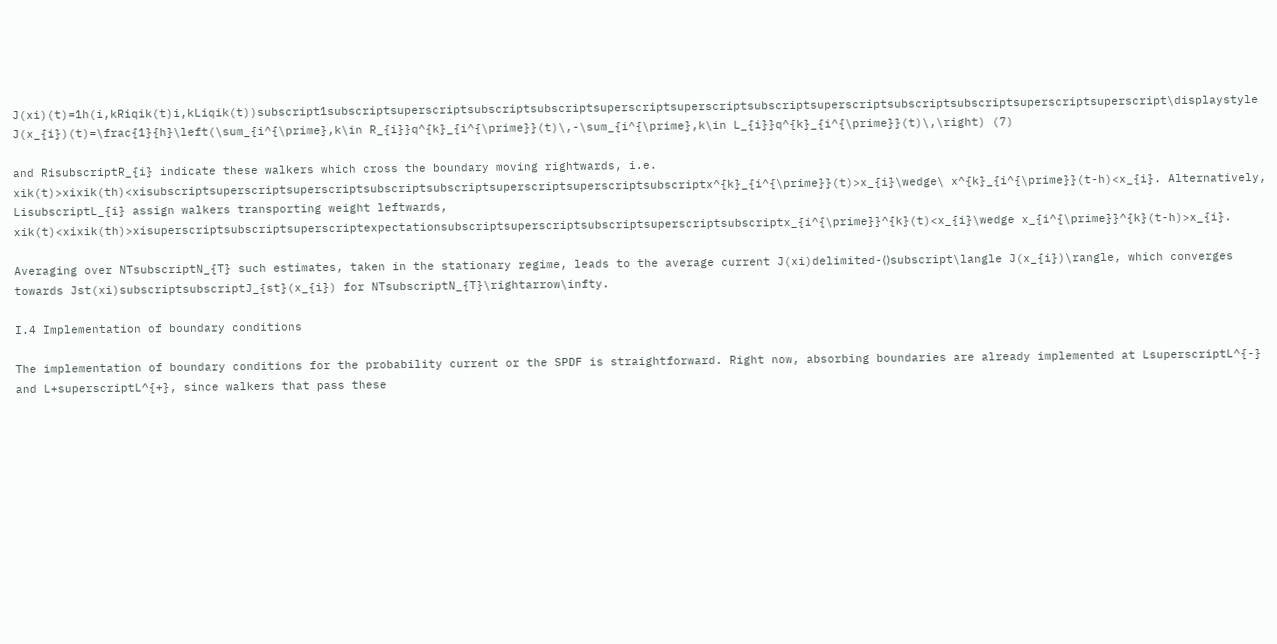J(xi)(t)=1h(i,kRiqik(t)i,kLiqik(t))subscript1subscriptsuperscriptsubscriptsubscriptsuperscriptsuperscriptsubscriptsuperscriptsubscriptsubscriptsuperscriptsuperscript\displaystyle J(x_{i})(t)=\frac{1}{h}\left(\sum_{i^{\prime},k\in R_{i}}q^{k}_{i^{\prime}}(t)\,-\sum_{i^{\prime},k\in L_{i}}q^{k}_{i^{\prime}}(t)\,\right) (7)

and RisubscriptR_{i} indicate these walkers which cross the boundary moving rightwards, i.e. xik(t)>xixik(th)<xisubscriptsuperscriptsuperscriptsubscriptsubscriptsuperscriptsuperscriptsubscriptx^{k}_{i^{\prime}}(t)>x_{i}\wedge\ x^{k}_{i^{\prime}}(t-h)<x_{i}. Alternatively, LisubscriptL_{i} assign walkers transporting weight leftwards, xik(t)<xixik(th)>xisuperscriptsubscriptsuperscriptexpectationsubscriptsuperscriptsubscriptsuperscriptsubscriptx_{i^{\prime}}^{k}(t)<x_{i}\wedge x_{i^{\prime}}^{k}(t-h)>x_{i}.

Averaging over NTsubscriptN_{T} such estimates, taken in the stationary regime, leads to the average current J(xi)delimited-⟨⟩subscript\langle J(x_{i})\rangle, which converges towards Jst(xi)subscriptsubscriptJ_{st}(x_{i}) for NTsubscriptN_{T}\rightarrow\infty.

I.4 Implementation of boundary conditions

The implementation of boundary conditions for the probability current or the SPDF is straightforward. Right now, absorbing boundaries are already implemented at LsuperscriptL^{-} and L+superscriptL^{+}, since walkers that pass these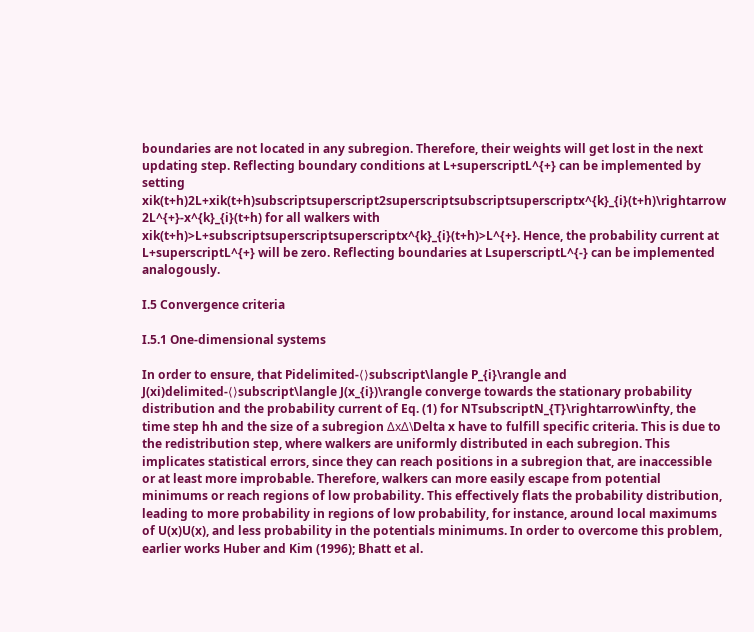boundaries are not located in any subregion. Therefore, their weights will get lost in the next updating step. Reflecting boundary conditions at L+superscriptL^{+} can be implemented by setting xik(t+h)2L+xik(t+h)subscriptsuperscript2superscriptsubscriptsuperscriptx^{k}_{i}(t+h)\rightarrow 2L^{+}-x^{k}_{i}(t+h) for all walkers with xik(t+h)>L+subscriptsuperscriptsuperscriptx^{k}_{i}(t+h)>L^{+}. Hence, the probability current at L+superscriptL^{+} will be zero. Reflecting boundaries at LsuperscriptL^{-} can be implemented analogously.

I.5 Convergence criteria

I.5.1 One-dimensional systems

In order to ensure, that Pidelimited-⟨⟩subscript\langle P_{i}\rangle and J(xi)delimited-⟨⟩subscript\langle J(x_{i})\rangle converge towards the stationary probability distribution and the probability current of Eq. (1) for NTsubscriptN_{T}\rightarrow\infty, the time step hh and the size of a subregion ΔxΔ\Delta x have to fulfill specific criteria. This is due to the redistribution step, where walkers are uniformly distributed in each subregion. This implicates statistical errors, since they can reach positions in a subregion that, are inaccessible or at least more improbable. Therefore, walkers can more easily escape from potential minimums or reach regions of low probability. This effectively flats the probability distribution, leading to more probability in regions of low probability, for instance, around local maximums of U(x)U(x), and less probability in the potentials minimums. In order to overcome this problem, earlier works Huber and Kim (1996); Bhatt et al.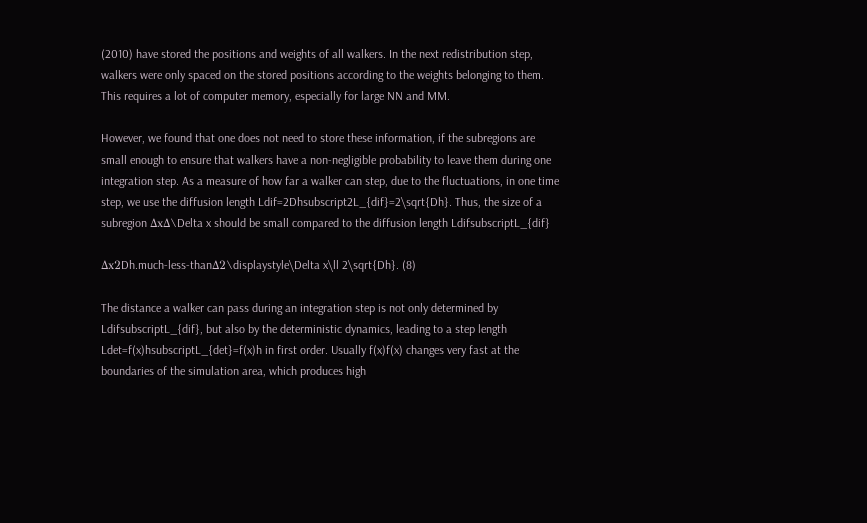(2010) have stored the positions and weights of all walkers. In the next redistribution step, walkers were only spaced on the stored positions according to the weights belonging to them. This requires a lot of computer memory, especially for large NN and MM.

However, we found that one does not need to store these information, if the subregions are small enough to ensure that walkers have a non-negligible probability to leave them during one integration step. As a measure of how far a walker can step, due to the fluctuations, in one time step, we use the diffusion length Ldif=2Dhsubscript2L_{dif}=2\sqrt{Dh}. Thus, the size of a subregion ΔxΔ\Delta x should be small compared to the diffusion length LdifsubscriptL_{dif}

Δx2Dh.much-less-thanΔ2\displaystyle\Delta x\ll 2\sqrt{Dh}. (8)

The distance a walker can pass during an integration step is not only determined by LdifsubscriptL_{dif}, but also by the deterministic dynamics, leading to a step length Ldet=f(x)hsubscriptL_{det}=f(x)h in first order. Usually f(x)f(x) changes very fast at the boundaries of the simulation area, which produces high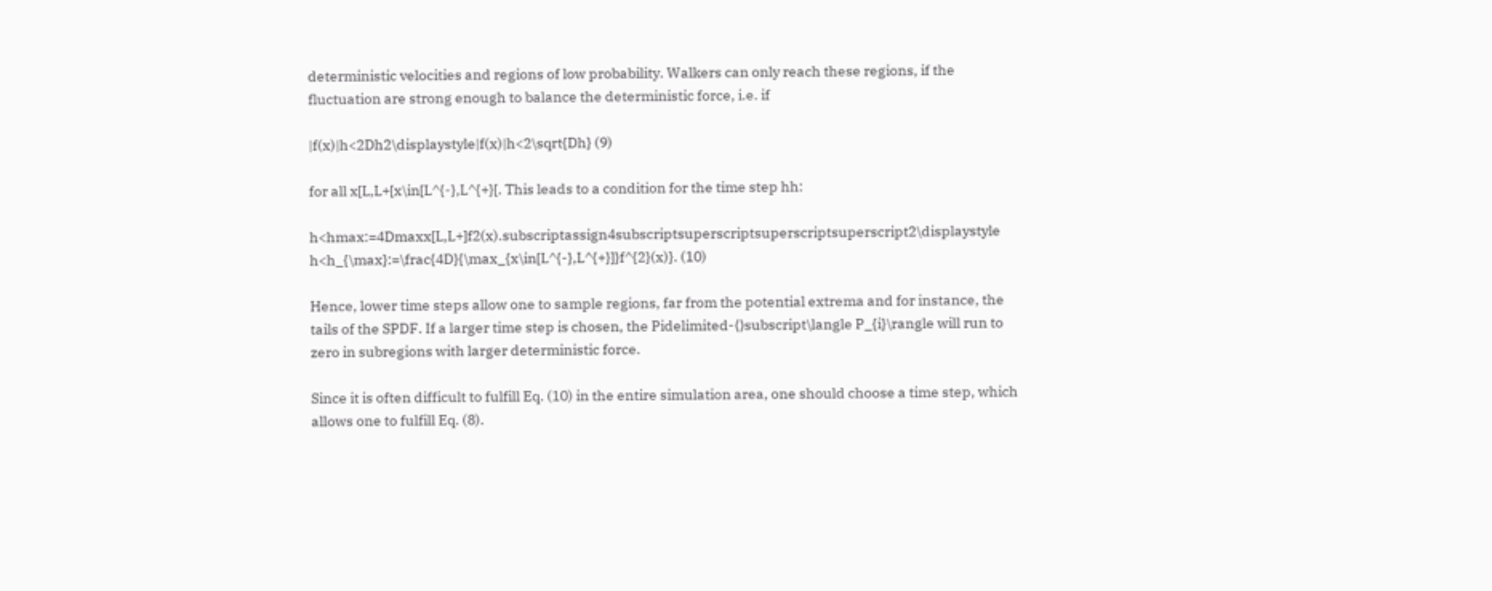deterministic velocities and regions of low probability. Walkers can only reach these regions, if the fluctuation are strong enough to balance the deterministic force, i.e. if

|f(x)|h<2Dh2\displaystyle|f(x)|h<2\sqrt{Dh} (9)

for all x[L,L+[x\in[L^{-},L^{+}[. This leads to a condition for the time step hh:

h<hmax:=4Dmaxx[L,L+]f2(x).subscriptassign4subscriptsuperscriptsuperscriptsuperscript2\displaystyle h<h_{\max}:=\frac{4D}{\max_{x\in[L^{-},L^{+}]}f^{2}(x)}. (10)

Hence, lower time steps allow one to sample regions, far from the potential extrema and for instance, the tails of the SPDF. If a larger time step is chosen, the Pidelimited-⟨⟩subscript\langle P_{i}\rangle will run to zero in subregions with larger deterministic force.

Since it is often difficult to fulfill Eq. (10) in the entire simulation area, one should choose a time step, which allows one to fulfill Eq. (8).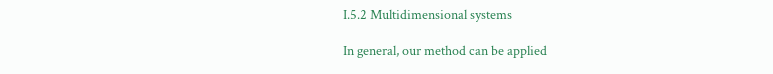I.5.2 Multidimensional systems

In general, our method can be applied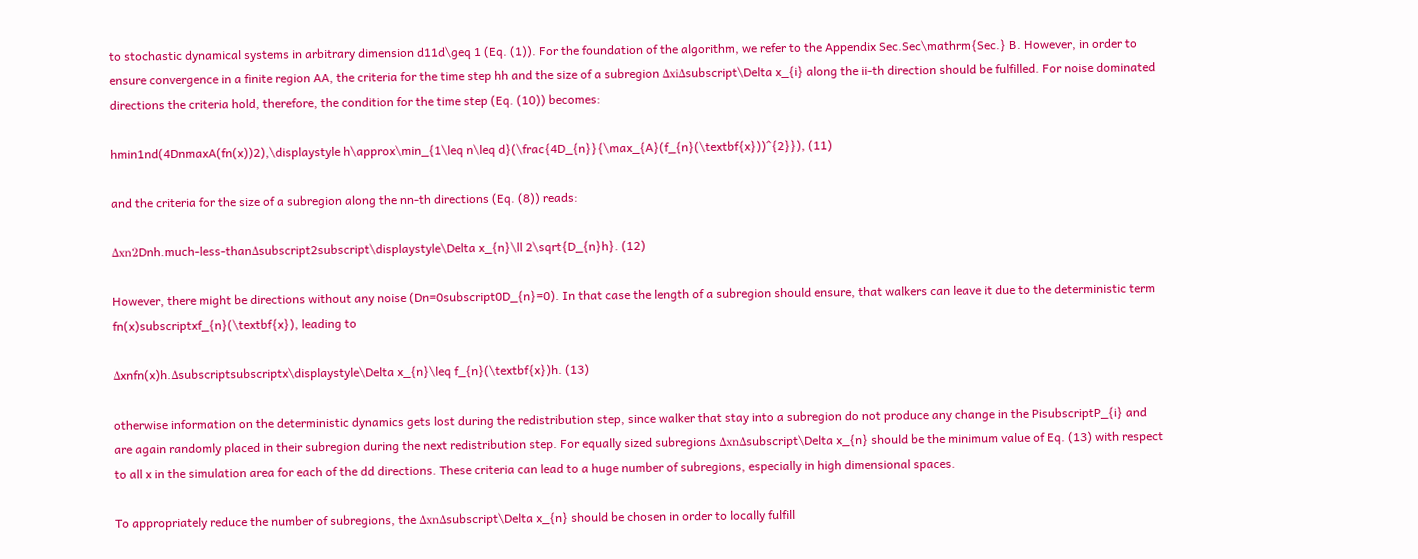to stochastic dynamical systems in arbitrary dimension d11d\geq 1 (Eq. (1)). For the foundation of the algorithm, we refer to the Appendix Sec.Sec\mathrm{Sec.} B. However, in order to ensure convergence in a finite region AA, the criteria for the time step hh and the size of a subregion ΔxiΔsubscript\Delta x_{i} along the ii-th direction should be fulfilled. For noise dominated directions the criteria hold, therefore, the condition for the time step (Eq. (10)) becomes:

hmin1nd(4DnmaxA(fn(x))2),\displaystyle h\approx\min_{1\leq n\leq d}(\frac{4D_{n}}{\max_{A}(f_{n}(\textbf{x}))^{2}}), (11)

and the criteria for the size of a subregion along the nn-th directions (Eq. (8)) reads:

Δxn2Dnh.much-less-thanΔsubscript2subscript\displaystyle\Delta x_{n}\ll 2\sqrt{D_{n}h}. (12)

However, there might be directions without any noise (Dn=0subscript0D_{n}=0). In that case the length of a subregion should ensure, that walkers can leave it due to the deterministic term fn(x)subscriptxf_{n}(\textbf{x}), leading to

Δxnfn(x)h.Δsubscriptsubscriptx\displaystyle\Delta x_{n}\leq f_{n}(\textbf{x})h. (13)

otherwise information on the deterministic dynamics gets lost during the redistribution step, since walker that stay into a subregion do not produce any change in the PisubscriptP_{i} and are again randomly placed in their subregion during the next redistribution step. For equally sized subregions ΔxnΔsubscript\Delta x_{n} should be the minimum value of Eq. (13) with respect to all x in the simulation area for each of the dd directions. These criteria can lead to a huge number of subregions, especially in high dimensional spaces.

To appropriately reduce the number of subregions, the ΔxnΔsubscript\Delta x_{n} should be chosen in order to locally fulfill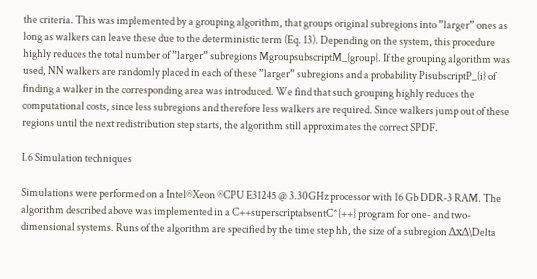the criteria. This was implemented by a grouping algorithm, that groups original subregions into ”larger” ones as long as walkers can leave these due to the deterministic term (Eq. 13). Depending on the system, this procedure highly reduces the total number of ”larger” subregions MgroupsubscriptM_{group}. If the grouping algorithm was used, NN walkers are randomly placed in each of these ”larger” subregions and a probability PisubscriptP_{i} of finding a walker in the corresponding area was introduced. We find that such grouping highly reduces the computational costs, since less subregions and therefore less walkers are required. Since walkers jump out of these regions until the next redistribution step starts, the algorithm still approximates the correct SPDF.

I.6 Simulation techniques

Simulations were performed on a Intel®Xeon ®CPU E31245 @ 3.30GHz processor with 16 Gb DDR-3 RAM. The algorithm described above was implemented in a C++superscriptabsentC^{++} program for one- and two-dimensional systems. Runs of the algorithm are specified by the time step hh, the size of a subregion ΔxΔ\Delta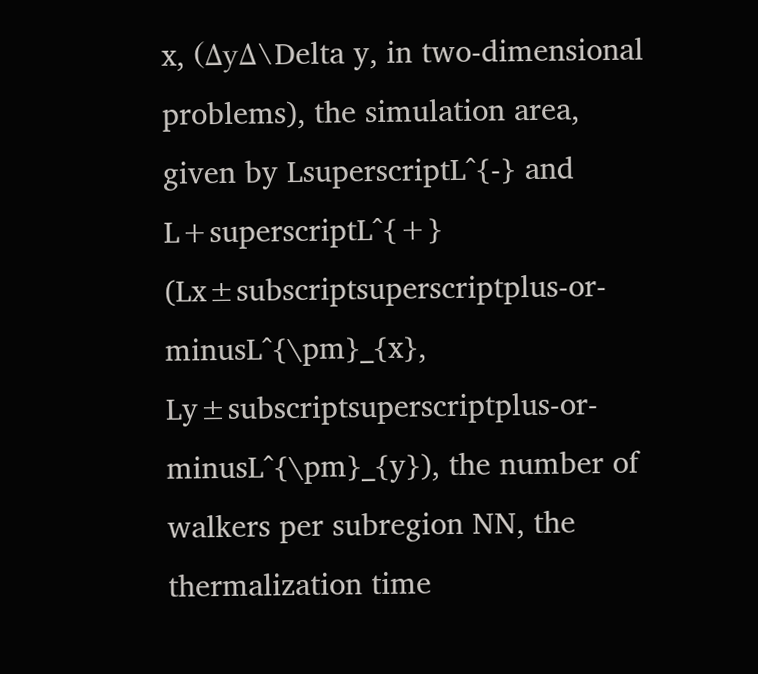x, (ΔyΔ\Delta y, in two-dimensional problems), the simulation area, given by LsuperscriptL^{-} and L+superscriptL^{+} (Lx±subscriptsuperscriptplus-or-minusL^{\pm}_{x}, Ly±subscriptsuperscriptplus-or-minusL^{\pm}_{y}), the number of walkers per subregion NN, the thermalization time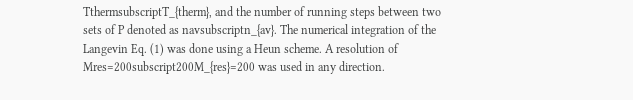TthermsubscriptT_{therm}, and the number of running steps between two sets of P denoted as navsubscriptn_{av}. The numerical integration of the Langevin Eq. (1) was done using a Heun scheme. A resolution of Mres=200subscript200M_{res}=200 was used in any direction.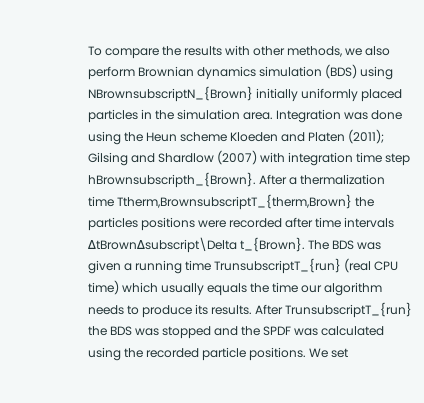To compare the results with other methods, we also perform Brownian dynamics simulation (BDS) using NBrownsubscriptN_{Brown} initially uniformly placed particles in the simulation area. Integration was done using the Heun scheme Kloeden and Platen (2011); Gilsing and Shardlow (2007) with integration time step hBrownsubscripth_{Brown}. After a thermalization time Ttherm,BrownsubscriptT_{therm,Brown} the particles positions were recorded after time intervals ΔtBrownΔsubscript\Delta t_{Brown}. The BDS was given a running time TrunsubscriptT_{run} (real CPU time) which usually equals the time our algorithm needs to produce its results. After TrunsubscriptT_{run} the BDS was stopped and the SPDF was calculated using the recorded particle positions. We set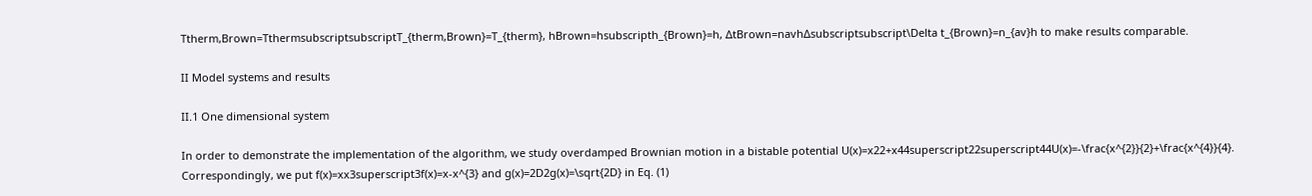Ttherm,Brown=TthermsubscriptsubscriptT_{therm,Brown}=T_{therm}, hBrown=hsubscripth_{Brown}=h, ΔtBrown=navhΔsubscriptsubscript\Delta t_{Brown}=n_{av}h to make results comparable.

II Model systems and results

II.1 One dimensional system

In order to demonstrate the implementation of the algorithm, we study overdamped Brownian motion in a bistable potential U(x)=x22+x44superscript22superscript44U(x)=-\frac{x^{2}}{2}+\frac{x^{4}}{4}. Correspondingly, we put f(x)=xx3superscript3f(x)=x-x^{3} and g(x)=2D2g(x)=\sqrt{2D} in Eq. (1)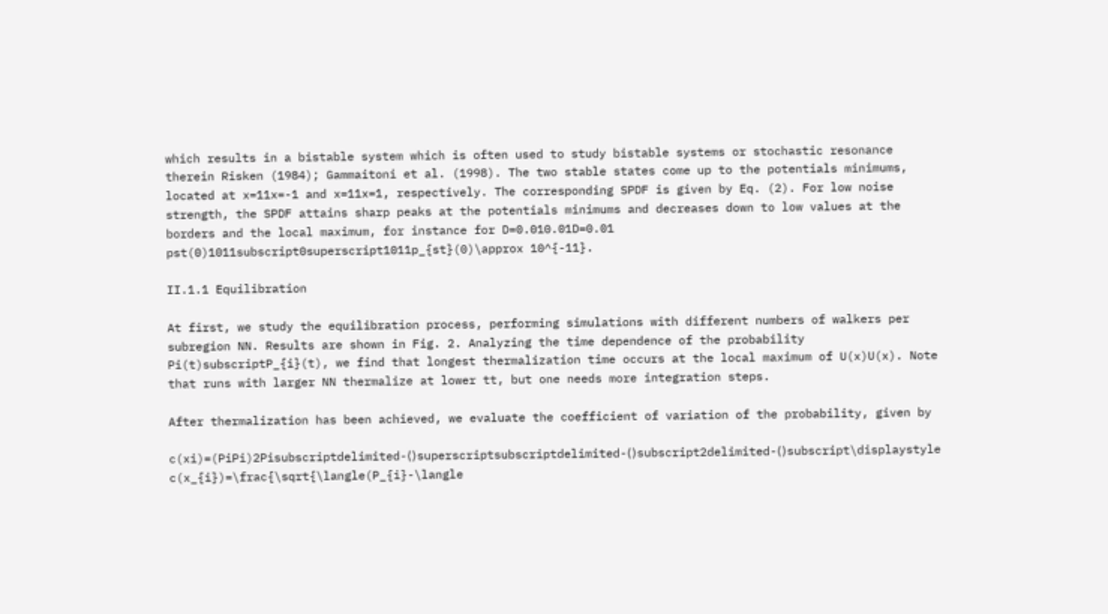which results in a bistable system which is often used to study bistable systems or stochastic resonance therein Risken (1984); Gammaitoni et al. (1998). The two stable states come up to the potentials minimums, located at x=11x=-1 and x=11x=1, respectively. The corresponding SPDF is given by Eq. (2). For low noise strength, the SPDF attains sharp peaks at the potentials minimums and decreases down to low values at the borders and the local maximum, for instance for D=0.010.01D=0.01 pst(0)1011subscript0superscript1011p_{st}(0)\approx 10^{-11}.

II.1.1 Equilibration

At first, we study the equilibration process, performing simulations with different numbers of walkers per subregion NN. Results are shown in Fig. 2. Analyzing the time dependence of the probability Pi(t)subscriptP_{i}(t), we find that longest thermalization time occurs at the local maximum of U(x)U(x). Note that runs with larger NN thermalize at lower tt, but one needs more integration steps.

After thermalization has been achieved, we evaluate the coefficient of variation of the probability, given by

c(xi)=(PiPi)2Pisubscriptdelimited-⟨⟩superscriptsubscriptdelimited-⟨⟩subscript2delimited-⟨⟩subscript\displaystyle c(x_{i})=\frac{\sqrt{\langle(P_{i}-\langle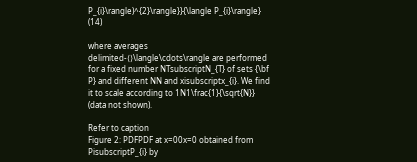P_{i}\rangle)^{2}\rangle}}{\langle P_{i}\rangle} (14)

where averages delimited-⟨⟩\langle\cdots\rangle are performed for a fixed number NTsubscriptN_{T} of sets {\bf P} and different NN and xisubscriptx_{i}. We find it to scale according to 1N1\frac{1}{\sqrt{N}} (data not shown).

Refer to caption
Figure 2: PDFPDF at x=00x=0 obtained from PisubscriptP_{i} by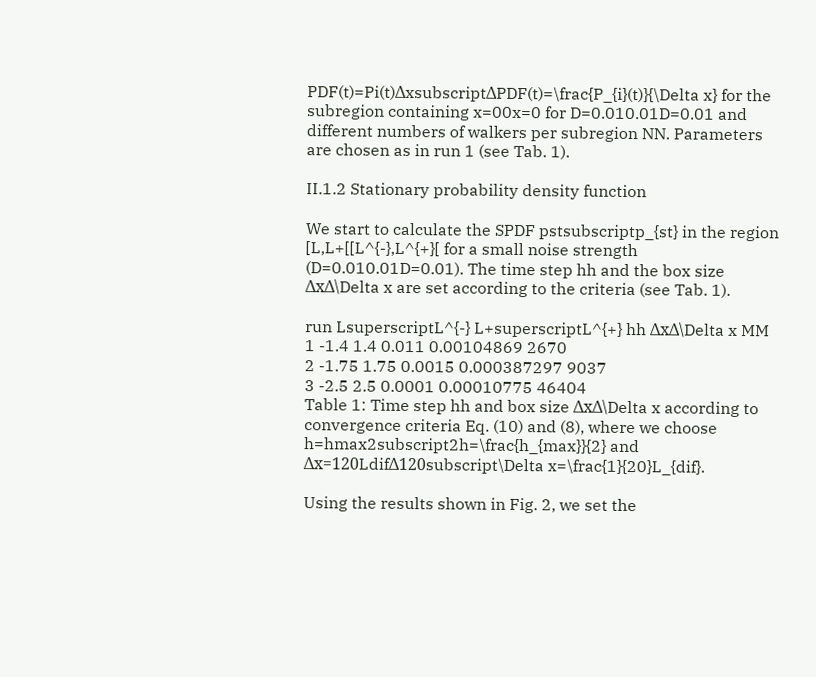PDF(t)=Pi(t)ΔxsubscriptΔPDF(t)=\frac{P_{i}(t)}{\Delta x} for the subregion containing x=00x=0 for D=0.010.01D=0.01 and different numbers of walkers per subregion NN. Parameters are chosen as in run 1 (see Tab. 1).

II.1.2 Stationary probability density function

We start to calculate the SPDF pstsubscriptp_{st} in the region [L,L+[[L^{-},L^{+}[ for a small noise strength (D=0.010.01D=0.01). The time step hh and the box size ΔxΔ\Delta x are set according to the criteria (see Tab. 1).

run LsuperscriptL^{-} L+superscriptL^{+} hh ΔxΔ\Delta x MM
1 -1.4 1.4 0.011 0.00104869 2670
2 -1.75 1.75 0.0015 0.000387297 9037
3 -2.5 2.5 0.0001 0.00010775 46404
Table 1: Time step hh and box size ΔxΔ\Delta x according to convergence criteria Eq. (10) and (8), where we choose h=hmax2subscript2h=\frac{h_{max}}{2} and Δx=120LdifΔ120subscript\Delta x=\frac{1}{20}L_{dif}.

Using the results shown in Fig. 2, we set the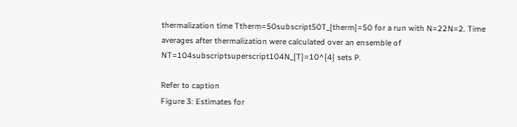thermalization time Ttherm=50subscript50T_{therm}=50 for a run with N=22N=2. Time averages after thermalization were calculated over an ensemble of NT=104subscriptsuperscript104N_{T}=10^{4} sets P.

Refer to caption
Figure 3: Estimates for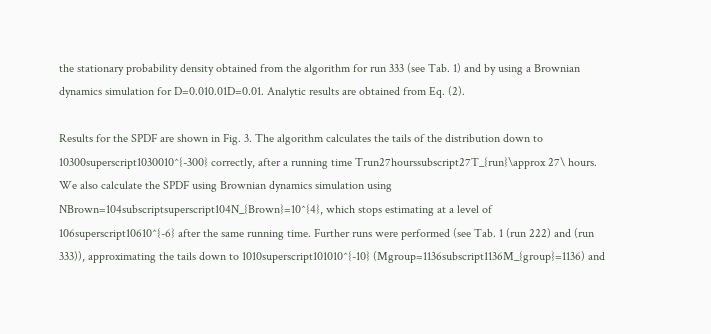the stationary probability density obtained from the algorithm for run 333 (see Tab. 1) and by using a Brownian dynamics simulation for D=0.010.01D=0.01. Analytic results are obtained from Eq. (2).

Results for the SPDF are shown in Fig. 3. The algorithm calculates the tails of the distribution down to 10300superscript1030010^{-300} correctly, after a running time Trun27hourssubscript27T_{run}\approx 27\ hours. We also calculate the SPDF using Brownian dynamics simulation using NBrown=104subscriptsuperscript104N_{Brown}=10^{4}, which stops estimating at a level of 106superscript10610^{-6} after the same running time. Further runs were performed (see Tab. 1 (run 222) and (run 333)), approximating the tails down to 1010superscript101010^{-10} (Mgroup=1136subscript1136M_{group}=1136) and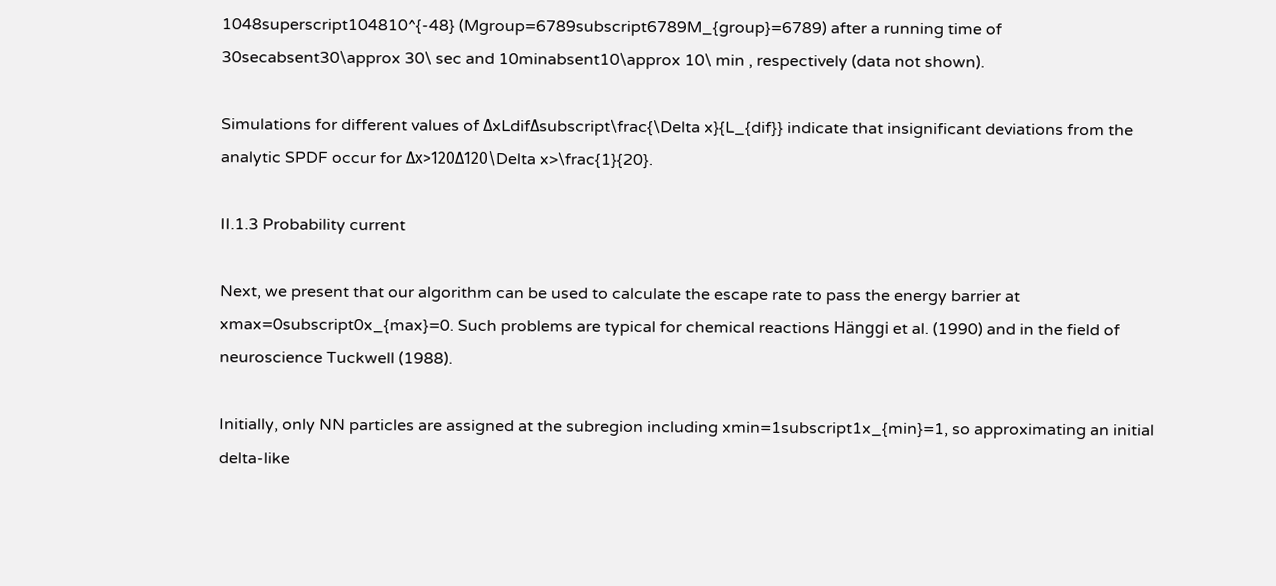1048superscript104810^{-48} (Mgroup=6789subscript6789M_{group}=6789) after a running time of 30secabsent30\approx 30\ sec and 10minabsent10\approx 10\ min , respectively (data not shown).

Simulations for different values of ΔxLdifΔsubscript\frac{\Delta x}{L_{dif}} indicate that insignificant deviations from the analytic SPDF occur for Δx>120Δ120\Delta x>\frac{1}{20}.

II.1.3 Probability current

Next, we present that our algorithm can be used to calculate the escape rate to pass the energy barrier at xmax=0subscript0x_{max}=0. Such problems are typical for chemical reactions Hänggi et al. (1990) and in the field of neuroscience Tuckwell (1988).

Initially, only NN particles are assigned at the subregion including xmin=1subscript1x_{min}=1, so approximating an initial delta-like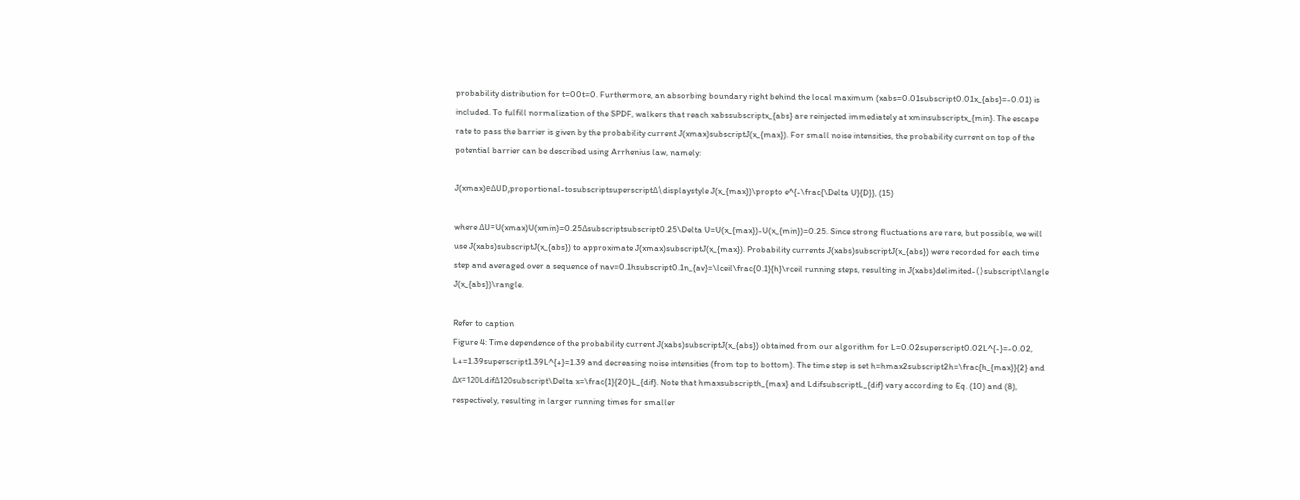probability distribution for t=00t=0. Furthermore, an absorbing boundary right behind the local maximum (xabs=0.01subscript0.01x_{abs}=-0.01) is included. To fulfill normalization of the SPDF, walkers that reach xabssubscriptx_{abs} are reinjected immediately at xminsubscriptx_{min}. The escape rate to pass the barrier is given by the probability current J(xmax)subscriptJ(x_{max}). For small noise intensities, the probability current on top of the potential barrier can be described using Arrhenius law, namely:

J(xmax)eΔUD,proportional-tosubscriptsuperscriptΔ\displaystyle J(x_{max})\propto e^{-\frac{\Delta U}{D}}, (15)

where ΔU=U(xmax)U(xmin)=0.25Δsubscriptsubscript0.25\Delta U=U(x_{max})-U(x_{min})=0.25. Since strong fluctuations are rare, but possible, we will use J(xabs)subscriptJ(x_{abs}) to approximate J(xmax)subscriptJ(x_{max}). Probability currents J(xabs)subscriptJ(x_{abs}) were recorded for each time step and averaged over a sequence of nav=0.1hsubscript0.1n_{av}=\lceil\frac{0.1}{h}\rceil running steps, resulting in J(xabs)delimited-⟨⟩subscript\langle J(x_{abs})\rangle.

Refer to caption
Figure 4: Time dependence of the probability current J(xabs)subscriptJ(x_{abs}) obtained from our algorithm for L=0.02superscript0.02L^{-}=-0.02, L+=1.39superscript1.39L^{+}=1.39 and decreasing noise intensities (from top to bottom). The time step is set h=hmax2subscript2h=\frac{h_{max}}{2} and Δx=120LdifΔ120subscript\Delta x=\frac{1}{20}L_{dif}. Note that hmaxsubscripth_{max} and LdifsubscriptL_{dif} vary according to Eq. (10) and (8), respectively, resulting in larger running times for smaller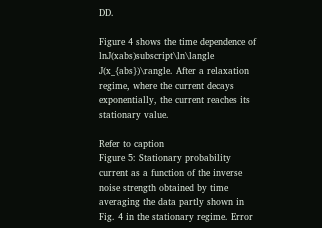DD.

Figure 4 shows the time dependence of lnJ(xabs)subscript\ln\langle J(x_{abs})\rangle. After a relaxation regime, where the current decays exponentially, the current reaches its stationary value.

Refer to caption
Figure 5: Stationary probability current as a function of the inverse noise strength obtained by time averaging the data partly shown in Fig. 4 in the stationary regime. Error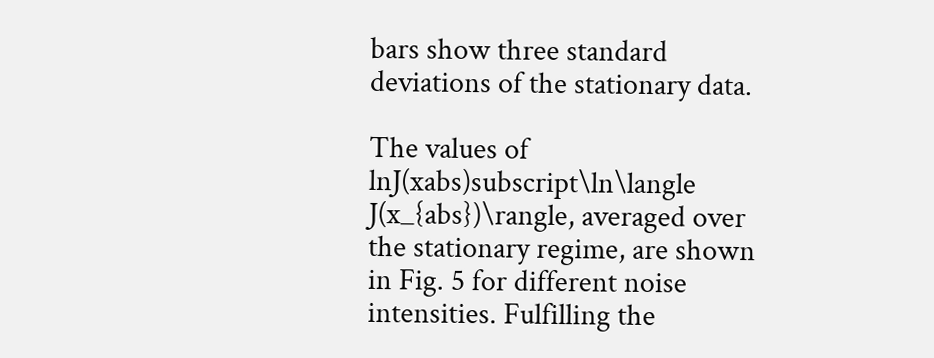bars show three standard deviations of the stationary data.

The values of lnJ(xabs)subscript\ln\langle J(x_{abs})\rangle, averaged over the stationary regime, are shown in Fig. 5 for different noise intensities. Fulfilling the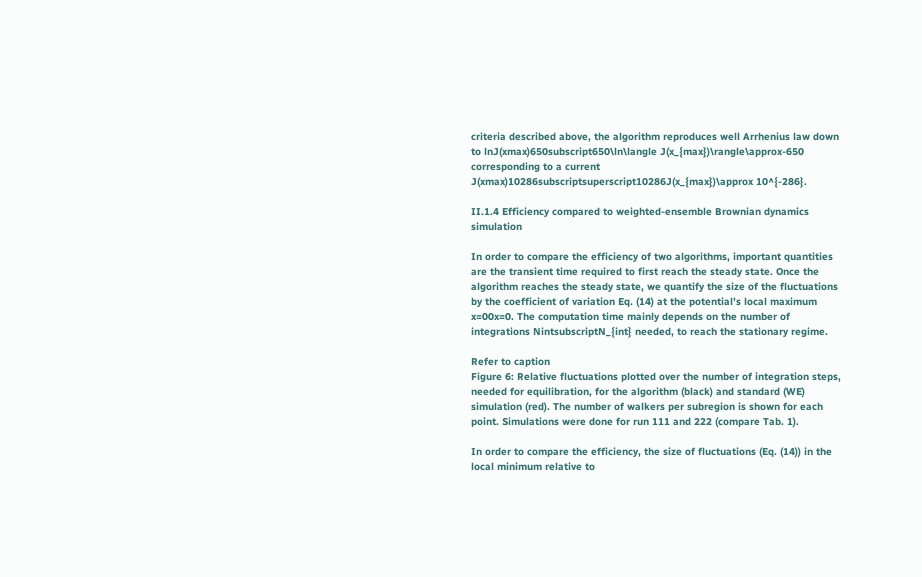criteria described above, the algorithm reproduces well Arrhenius law down to lnJ(xmax)650subscript650\ln\langle J(x_{max})\rangle\approx-650 corresponding to a current J(xmax)10286subscriptsuperscript10286J(x_{max})\approx 10^{-286}.

II.1.4 Efficiency compared to weighted-ensemble Brownian dynamics simulation

In order to compare the efficiency of two algorithms, important quantities are the transient time required to first reach the steady state. Once the algorithm reaches the steady state, we quantify the size of the fluctuations by the coefficient of variation Eq. (14) at the potential’s local maximum x=00x=0. The computation time mainly depends on the number of integrations NintsubscriptN_{int} needed, to reach the stationary regime.

Refer to caption
Figure 6: Relative fluctuations plotted over the number of integration steps, needed for equilibration, for the algorithm (black) and standard (WE) simulation (red). The number of walkers per subregion is shown for each point. Simulations were done for run 111 and 222 (compare Tab. 1).

In order to compare the efficiency, the size of fluctuations (Eq. (14)) in the local minimum relative to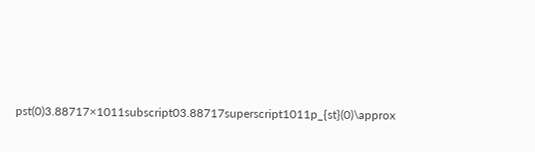pst(0)3.88717×1011subscript03.88717superscript1011p_{st}(0)\approx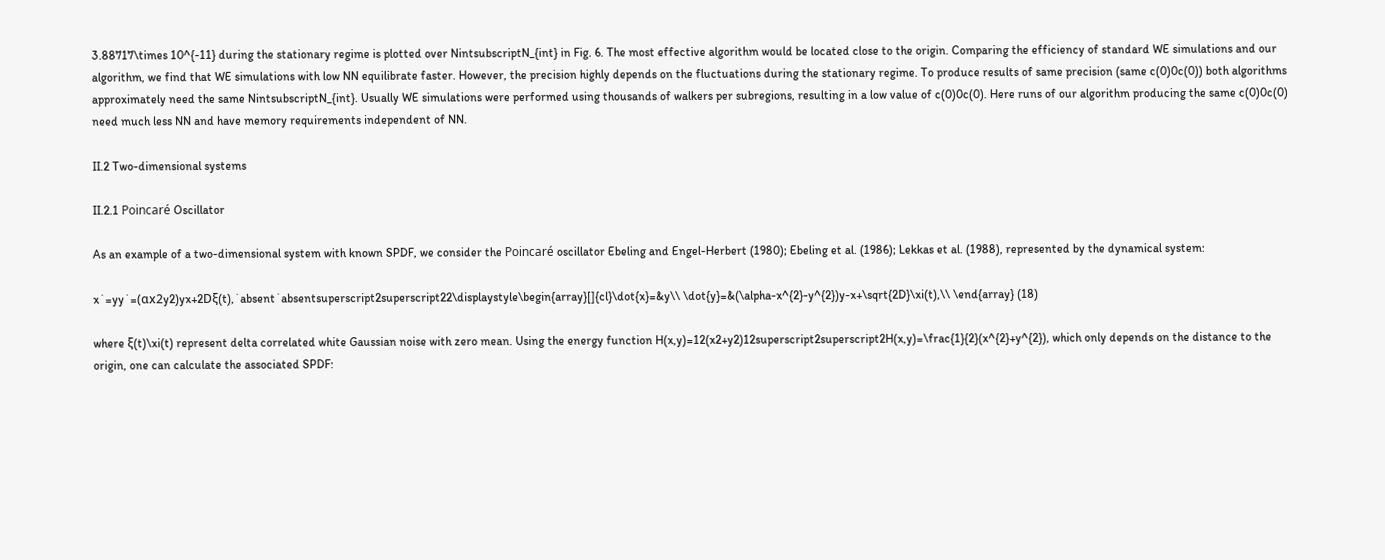3.88717\times 10^{-11} during the stationary regime is plotted over NintsubscriptN_{int} in Fig. 6. The most effective algorithm would be located close to the origin. Comparing the efficiency of standard WE simulations and our algorithm, we find that WE simulations with low NN equilibrate faster. However, the precision highly depends on the fluctuations during the stationary regime. To produce results of same precision (same c(0)0c(0)) both algorithms approximately need the same NintsubscriptN_{int}. Usually WE simulations were performed using thousands of walkers per subregions, resulting in a low value of c(0)0c(0). Here runs of our algorithm producing the same c(0)0c(0) need much less NN and have memory requirements independent of NN.

II.2 Two-dimensional systems

II.2.1 Poincaré Oscillator

As an example of a two-dimensional system with known SPDF, we consider the Poincaré oscillator Ebeling and Engel-Herbert (1980); Ebeling et al. (1986); Lekkas et al. (1988), represented by the dynamical system:

x˙=yy˙=(αx2y2)yx+2Dξ(t),˙absent˙absentsuperscript2superscript22\displaystyle\begin{array}[]{cl}\dot{x}=&y\\ \dot{y}=&(\alpha-x^{2}-y^{2})y-x+\sqrt{2D}\xi(t),\\ \end{array} (18)

where ξ(t)\xi(t) represent delta correlated white Gaussian noise with zero mean. Using the energy function H(x,y)=12(x2+y2)12superscript2superscript2H(x,y)=\frac{1}{2}(x^{2}+y^{2}), which only depends on the distance to the origin, one can calculate the associated SPDF: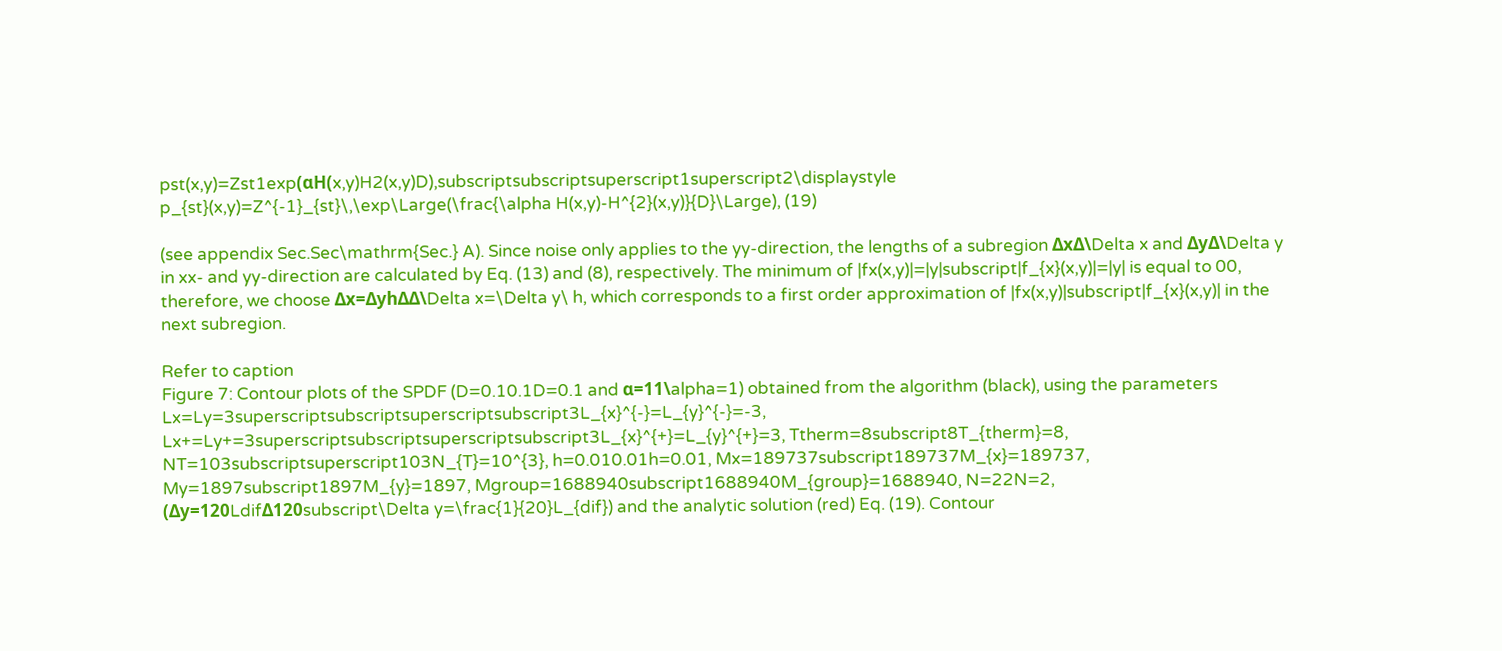pst(x,y)=Zst1exp(αH(x,y)H2(x,y)D),subscriptsubscriptsuperscript1superscript2\displaystyle p_{st}(x,y)=Z^{-1}_{st}\,\exp\Large(\frac{\alpha H(x,y)-H^{2}(x,y)}{D}\Large), (19)

(see appendix Sec.Sec\mathrm{Sec.} A). Since noise only applies to the yy-direction, the lengths of a subregion ΔxΔ\Delta x and ΔyΔ\Delta y in xx- and yy-direction are calculated by Eq. (13) and (8), respectively. The minimum of |fx(x,y)|=|y|subscript|f_{x}(x,y)|=|y| is equal to 00, therefore, we choose Δx=ΔyhΔΔ\Delta x=\Delta y\ h, which corresponds to a first order approximation of |fx(x,y)|subscript|f_{x}(x,y)| in the next subregion.

Refer to caption
Figure 7: Contour plots of the SPDF (D=0.10.1D=0.1 and α=11\alpha=1) obtained from the algorithm (black), using the parameters Lx=Ly=3superscriptsubscriptsuperscriptsubscript3L_{x}^{-}=L_{y}^{-}=-3, Lx+=Ly+=3superscriptsubscriptsuperscriptsubscript3L_{x}^{+}=L_{y}^{+}=3, Ttherm=8subscript8T_{therm}=8, NT=103subscriptsuperscript103N_{T}=10^{3}, h=0.010.01h=0.01, Mx=189737subscript189737M_{x}=189737, My=1897subscript1897M_{y}=1897, Mgroup=1688940subscript1688940M_{group}=1688940, N=22N=2, (Δy=120LdifΔ120subscript\Delta y=\frac{1}{20}L_{dif}) and the analytic solution (red) Eq. (19). Contour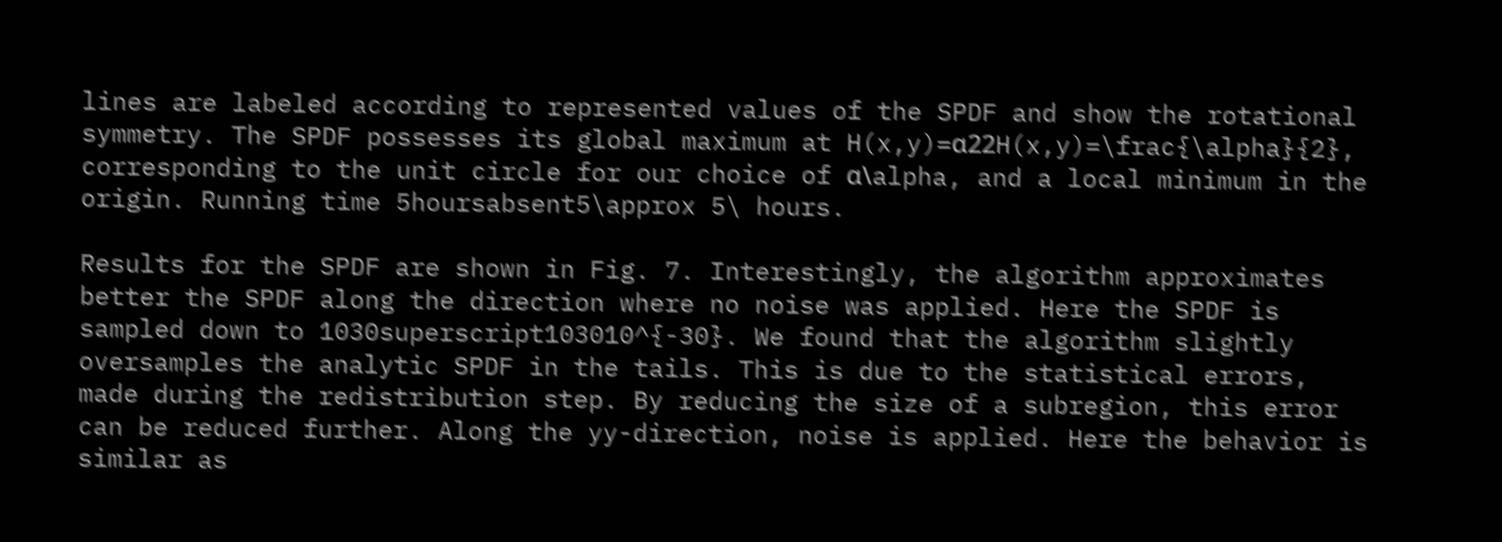lines are labeled according to represented values of the SPDF and show the rotational symmetry. The SPDF possesses its global maximum at H(x,y)=α22H(x,y)=\frac{\alpha}{2}, corresponding to the unit circle for our choice of α\alpha, and a local minimum in the origin. Running time 5hoursabsent5\approx 5\ hours.

Results for the SPDF are shown in Fig. 7. Interestingly, the algorithm approximates better the SPDF along the direction where no noise was applied. Here the SPDF is sampled down to 1030superscript103010^{-30}. We found that the algorithm slightly oversamples the analytic SPDF in the tails. This is due to the statistical errors, made during the redistribution step. By reducing the size of a subregion, this error can be reduced further. Along the yy-direction, noise is applied. Here the behavior is similar as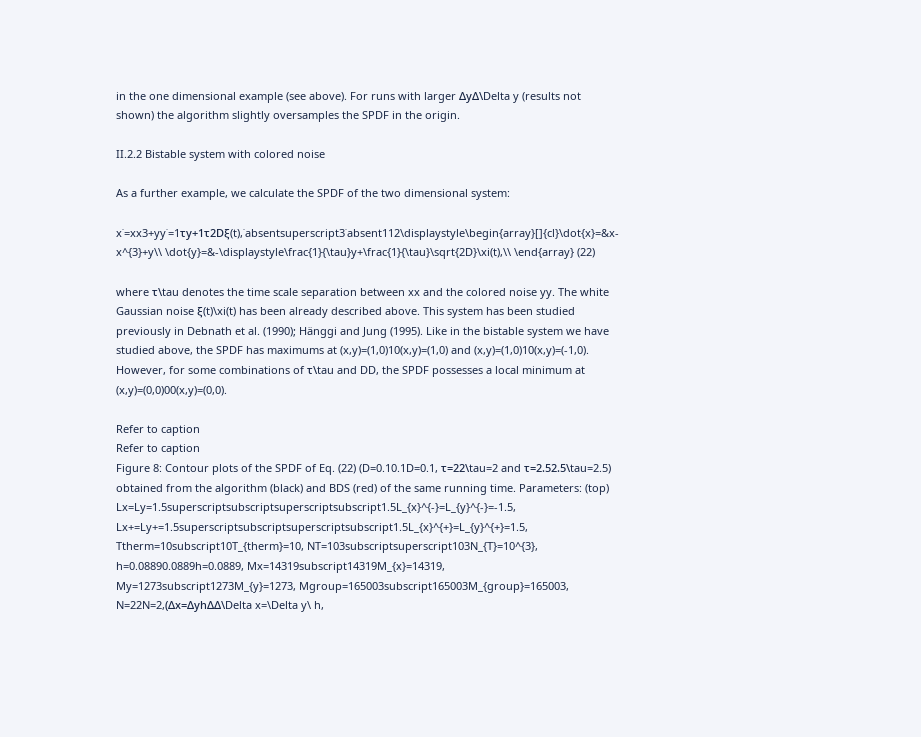in the one dimensional example (see above). For runs with larger ΔyΔ\Delta y (results not shown) the algorithm slightly oversamples the SPDF in the origin.

II.2.2 Bistable system with colored noise

As a further example, we calculate the SPDF of the two dimensional system:

x˙=xx3+yy˙=1τy+1τ2Dξ(t),˙absentsuperscript3˙absent112\displaystyle\begin{array}[]{cl}\dot{x}=&x-x^{3}+y\\ \dot{y}=&-\displaystyle\frac{1}{\tau}y+\frac{1}{\tau}\sqrt{2D}\xi(t),\\ \end{array} (22)

where τ\tau denotes the time scale separation between xx and the colored noise yy. The white Gaussian noise ξ(t)\xi(t) has been already described above. This system has been studied previously in Debnath et al. (1990); Hänggi and Jung (1995). Like in the bistable system we have studied above, the SPDF has maximums at (x,y)=(1,0)10(x,y)=(1,0) and (x,y)=(1,0)10(x,y)=(-1,0). However, for some combinations of τ\tau and DD, the SPDF possesses a local minimum at (x,y)=(0,0)00(x,y)=(0,0).

Refer to caption
Refer to caption
Figure 8: Contour plots of the SPDF of Eq. (22) (D=0.10.1D=0.1, τ=22\tau=2 and τ=2.52.5\tau=2.5) obtained from the algorithm (black) and BDS (red) of the same running time. Parameters: (top) Lx=Ly=1.5superscriptsubscriptsuperscriptsubscript1.5L_{x}^{-}=L_{y}^{-}=-1.5, Lx+=Ly+=1.5superscriptsubscriptsuperscriptsubscript1.5L_{x}^{+}=L_{y}^{+}=1.5, Ttherm=10subscript10T_{therm}=10, NT=103subscriptsuperscript103N_{T}=10^{3}, h=0.08890.0889h=0.0889, Mx=14319subscript14319M_{x}=14319, My=1273subscript1273M_{y}=1273, Mgroup=165003subscript165003M_{group}=165003, N=22N=2,(Δx=ΔyhΔΔ\Delta x=\Delta y\ h,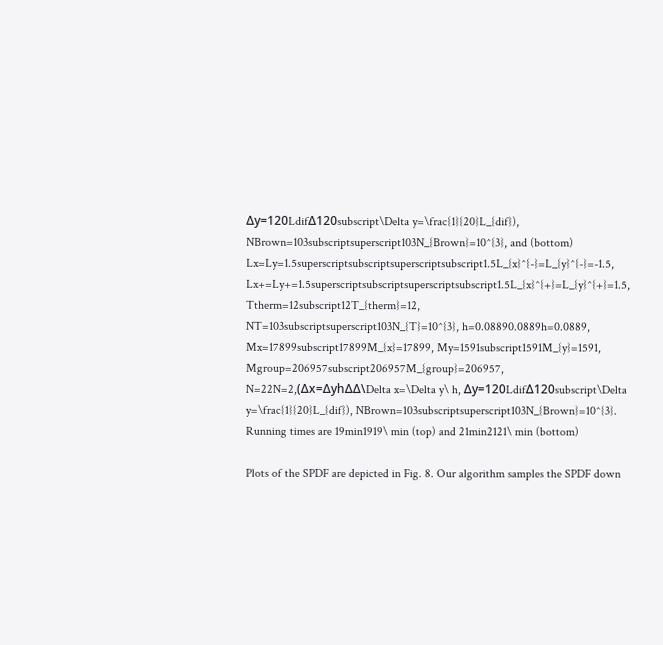Δy=120LdifΔ120subscript\Delta y=\frac{1}{20}L_{dif}), NBrown=103subscriptsuperscript103N_{Brown}=10^{3}, and (bottom) Lx=Ly=1.5superscriptsubscriptsuperscriptsubscript1.5L_{x}^{-}=L_{y}^{-}=-1.5, Lx+=Ly+=1.5superscriptsubscriptsuperscriptsubscript1.5L_{x}^{+}=L_{y}^{+}=1.5, Ttherm=12subscript12T_{therm}=12, NT=103subscriptsuperscript103N_{T}=10^{3}, h=0.08890.0889h=0.0889, Mx=17899subscript17899M_{x}=17899, My=1591subscript1591M_{y}=1591, Mgroup=206957subscript206957M_{group}=206957, N=22N=2,(Δx=ΔyhΔΔ\Delta x=\Delta y\ h, Δy=120LdifΔ120subscript\Delta y=\frac{1}{20}L_{dif}), NBrown=103subscriptsuperscript103N_{Brown}=10^{3}. Running times are 19min1919\ min (top) and 21min2121\ min (bottom)

Plots of the SPDF are depicted in Fig. 8. Our algorithm samples the SPDF down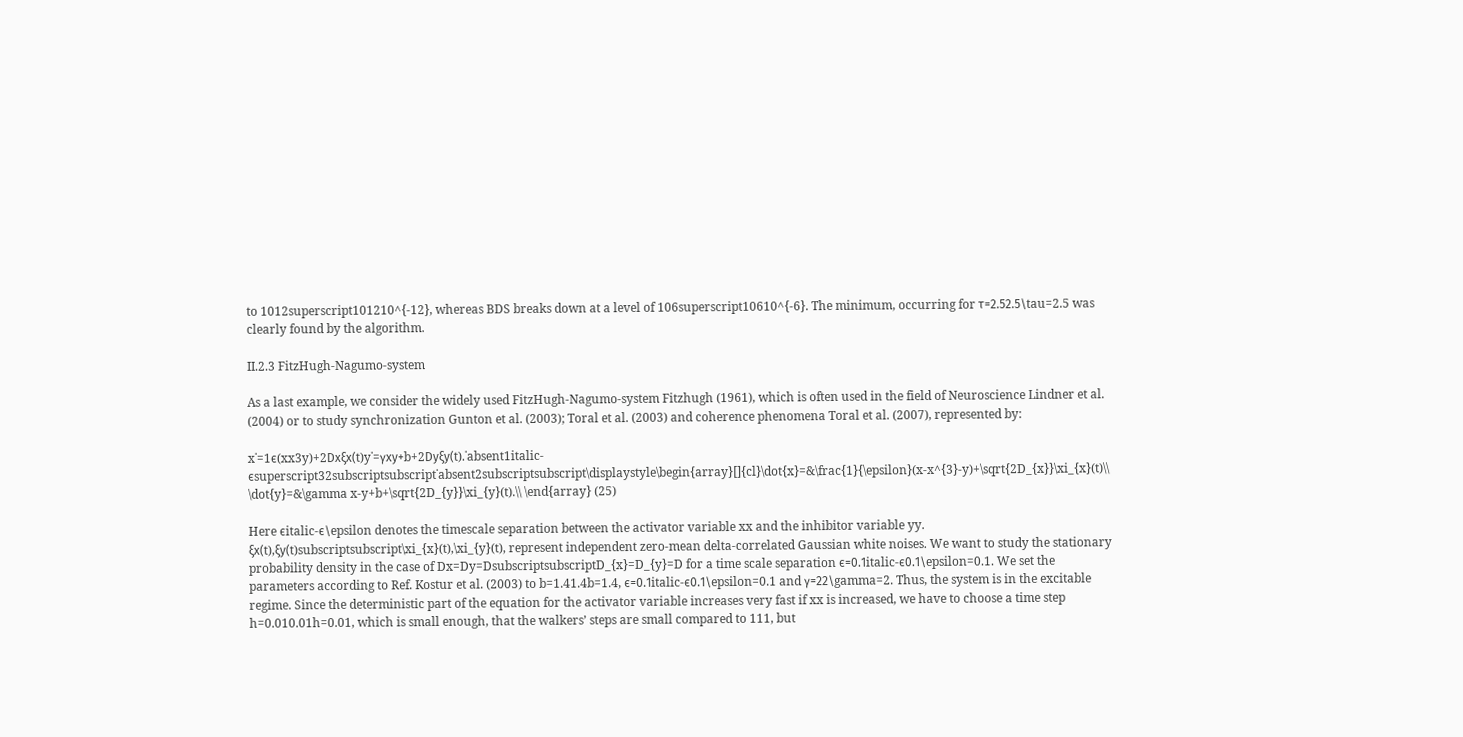to 1012superscript101210^{-12}, whereas BDS breaks down at a level of 106superscript10610^{-6}. The minimum, occurring for τ=2.52.5\tau=2.5 was clearly found by the algorithm.

II.2.3 FitzHugh-Nagumo-system

As a last example, we consider the widely used FitzHugh-Nagumo-system Fitzhugh (1961), which is often used in the field of Neuroscience Lindner et al. (2004) or to study synchronization Gunton et al. (2003); Toral et al. (2003) and coherence phenomena Toral et al. (2007), represented by:

x˙=1ϵ(xx3y)+2Dxξx(t)y˙=γxy+b+2Dyξy(t).˙absent1italic-ϵsuperscript32subscriptsubscript˙absent2subscriptsubscript\displaystyle\begin{array}[]{cl}\dot{x}=&\frac{1}{\epsilon}(x-x^{3}-y)+\sqrt{2D_{x}}\xi_{x}(t)\\ \dot{y}=&\gamma x-y+b+\sqrt{2D_{y}}\xi_{y}(t).\\ \end{array} (25)

Here ϵitalic-ϵ\epsilon denotes the timescale separation between the activator variable xx and the inhibitor variable yy. ξx(t),ξy(t)subscriptsubscript\xi_{x}(t),\xi_{y}(t), represent independent zero-mean delta-correlated Gaussian white noises. We want to study the stationary probability density in the case of Dx=Dy=DsubscriptsubscriptD_{x}=D_{y}=D for a time scale separation ϵ=0.1italic-ϵ0.1\epsilon=0.1. We set the parameters according to Ref. Kostur et al. (2003) to b=1.41.4b=1.4, ϵ=0.1italic-ϵ0.1\epsilon=0.1 and γ=22\gamma=2. Thus, the system is in the excitable regime. Since the deterministic part of the equation for the activator variable increases very fast if xx is increased, we have to choose a time step h=0.010.01h=0.01, which is small enough, that the walkers’ steps are small compared to 111, but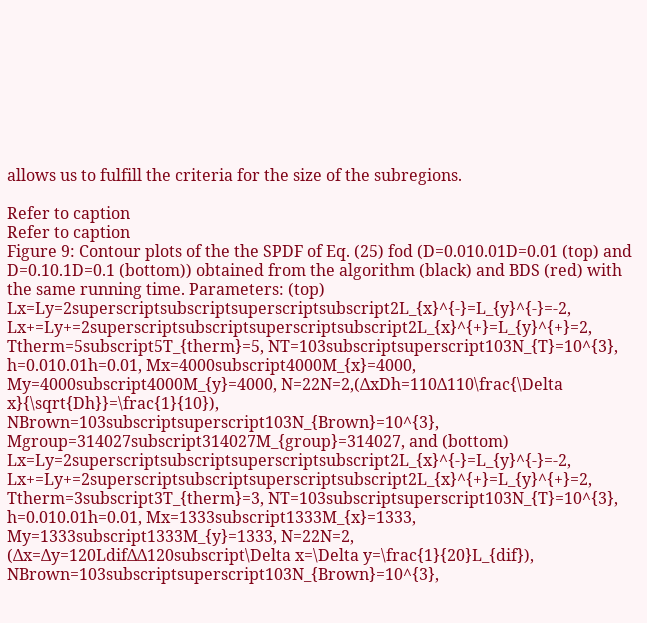allows us to fulfill the criteria for the size of the subregions.

Refer to caption
Refer to caption
Figure 9: Contour plots of the the SPDF of Eq. (25) fod (D=0.010.01D=0.01 (top) and D=0.10.1D=0.1 (bottom)) obtained from the algorithm (black) and BDS (red) with the same running time. Parameters: (top) Lx=Ly=2superscriptsubscriptsuperscriptsubscript2L_{x}^{-}=L_{y}^{-}=-2, Lx+=Ly+=2superscriptsubscriptsuperscriptsubscript2L_{x}^{+}=L_{y}^{+}=2, Ttherm=5subscript5T_{therm}=5, NT=103subscriptsuperscript103N_{T}=10^{3}, h=0.010.01h=0.01, Mx=4000subscript4000M_{x}=4000, My=4000subscript4000M_{y}=4000, N=22N=2,(ΔxDh=110Δ110\frac{\Delta x}{\sqrt{Dh}}=\frac{1}{10}), NBrown=103subscriptsuperscript103N_{Brown}=10^{3}, Mgroup=314027subscript314027M_{group}=314027, and (bottom) Lx=Ly=2superscriptsubscriptsuperscriptsubscript2L_{x}^{-}=L_{y}^{-}=-2, Lx+=Ly+=2superscriptsubscriptsuperscriptsubscript2L_{x}^{+}=L_{y}^{+}=2, Ttherm=3subscript3T_{therm}=3, NT=103subscriptsuperscript103N_{T}=10^{3}, h=0.010.01h=0.01, Mx=1333subscript1333M_{x}=1333, My=1333subscript1333M_{y}=1333, N=22N=2, (Δx=Δy=120LdifΔΔ120subscript\Delta x=\Delta y=\frac{1}{20}L_{dif}), NBrown=103subscriptsuperscript103N_{Brown}=10^{3},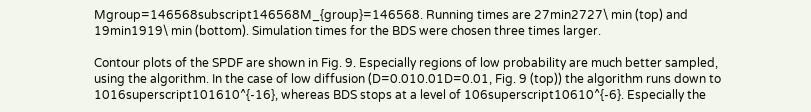Mgroup=146568subscript146568M_{group}=146568. Running times are 27min2727\ min (top) and 19min1919\ min (bottom). Simulation times for the BDS were chosen three times larger.

Contour plots of the SPDF are shown in Fig. 9. Especially regions of low probability are much better sampled, using the algorithm. In the case of low diffusion (D=0.010.01D=0.01, Fig. 9 (top)) the algorithm runs down to 1016superscript101610^{-16}, whereas BDS stops at a level of 106superscript10610^{-6}. Especially the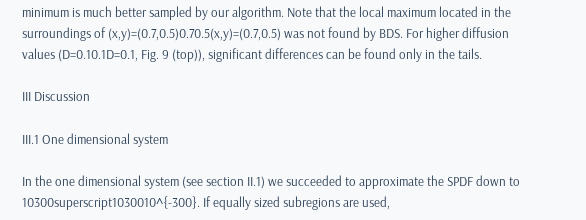minimum is much better sampled by our algorithm. Note that the local maximum located in the surroundings of (x,y)=(0.7,0.5)0.70.5(x,y)=(0.7,0.5) was not found by BDS. For higher diffusion values (D=0.10.1D=0.1, Fig. 9 (top)), significant differences can be found only in the tails.

III Discussion

III.1 One dimensional system

In the one dimensional system (see section II.1) we succeeded to approximate the SPDF down to 10300superscript1030010^{-300}. If equally sized subregions are used,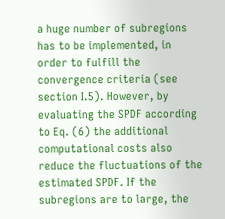a huge number of subregions has to be implemented, in order to fulfill the convergence criteria (see section I.5). However, by evaluating the SPDF according to Eq. (6) the additional computational costs also reduce the fluctuations of the estimated SPDF. If the subregions are to large, the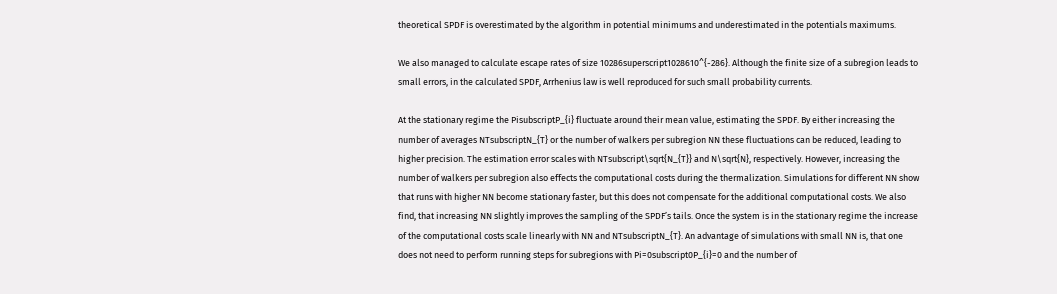theoretical SPDF is overestimated by the algorithm in potential minimums and underestimated in the potentials maximums.

We also managed to calculate escape rates of size 10286superscript1028610^{-286}. Although the finite size of a subregion leads to small errors, in the calculated SPDF, Arrhenius law is well reproduced for such small probability currents.

At the stationary regime the PisubscriptP_{i} fluctuate around their mean value, estimating the SPDF. By either increasing the number of averages NTsubscriptN_{T} or the number of walkers per subregion NN these fluctuations can be reduced, leading to higher precision. The estimation error scales with NTsubscript\sqrt{N_{T}} and N\sqrt{N}, respectively. However, increasing the number of walkers per subregion also effects the computational costs during the thermalization. Simulations for different NN show that runs with higher NN become stationary faster, but this does not compensate for the additional computational costs. We also find, that increasing NN slightly improves the sampling of the SPDF’s tails. Once the system is in the stationary regime the increase of the computational costs scale linearly with NN and NTsubscriptN_{T}. An advantage of simulations with small NN is, that one does not need to perform running steps for subregions with Pi=0subscript0P_{i}=0 and the number of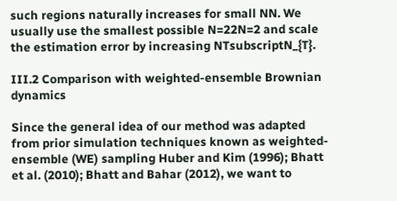such regions naturally increases for small NN. We usually use the smallest possible N=22N=2 and scale the estimation error by increasing NTsubscriptN_{T}.

III.2 Comparison with weighted-ensemble Brownian dynamics

Since the general idea of our method was adapted from prior simulation techniques known as weighted-ensemble (WE) sampling Huber and Kim (1996); Bhatt et al. (2010); Bhatt and Bahar (2012), we want to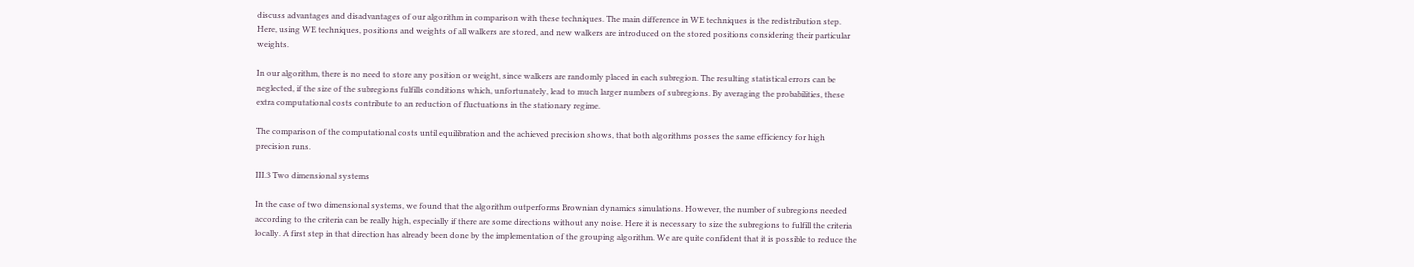discuss advantages and disadvantages of our algorithm in comparison with these techniques. The main difference in WE techniques is the redistribution step. Here, using WE techniques, positions and weights of all walkers are stored, and new walkers are introduced on the stored positions considering their particular weights.

In our algorithm, there is no need to store any position or weight, since walkers are randomly placed in each subregion. The resulting statistical errors can be neglected, if the size of the subregions fulfills conditions which, unfortunately, lead to much larger numbers of subregions. By averaging the probabilities, these extra computational costs contribute to an reduction of fluctuations in the stationary regime.

The comparison of the computational costs until equilibration and the achieved precision shows, that both algorithms posses the same efficiency for high precision runs.

III.3 Two dimensional systems

In the case of two dimensional systems, we found that the algorithm outperforms Brownian dynamics simulations. However, the number of subregions needed according to the criteria can be really high, especially if there are some directions without any noise. Here it is necessary to size the subregions to fulfill the criteria locally. A first step in that direction has already been done by the implementation of the grouping algorithm. We are quite confident that it is possible to reduce the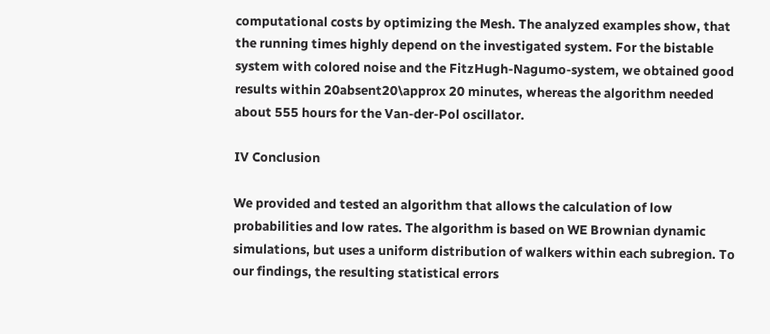computational costs by optimizing the Mesh. The analyzed examples show, that the running times highly depend on the investigated system. For the bistable system with colored noise and the FitzHugh-Nagumo-system, we obtained good results within 20absent20\approx 20 minutes, whereas the algorithm needed about 555 hours for the Van-der-Pol oscillator.

IV Conclusion

We provided and tested an algorithm that allows the calculation of low probabilities and low rates. The algorithm is based on WE Brownian dynamic simulations, but uses a uniform distribution of walkers within each subregion. To our findings, the resulting statistical errors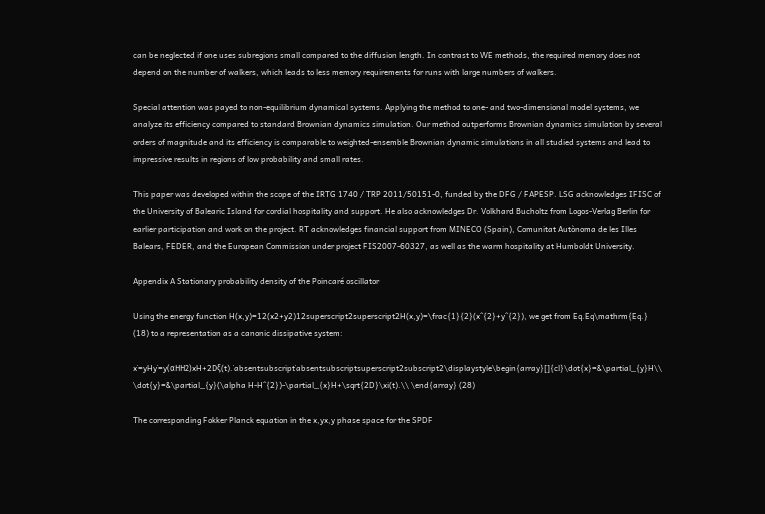can be neglected if one uses subregions small compared to the diffusion length. In contrast to WE methods, the required memory does not depend on the number of walkers, which leads to less memory requirements for runs with large numbers of walkers.

Special attention was payed to non-equilibrium dynamical systems. Applying the method to one- and two-dimensional model systems, we analyze its efficiency compared to standard Brownian dynamics simulation. Our method outperforms Brownian dynamics simulation by several orders of magnitude and its efficiency is comparable to weighted-ensemble Brownian dynamic simulations in all studied systems and lead to impressive results in regions of low probability and small rates.

This paper was developed within the scope of the IRTG 1740 / TRP 2011/50151-0, funded by the DFG / FAPESP. LSG acknowledges IFISC of the University of Balearic Island for cordial hospitality and support. He also acknowledges Dr. Volkhard Bucholtz from Logos-Verlag Berlin for earlier participation and work on the project. RT acknowledges financial support from MINECO (Spain), Comunitat Autònoma de les Illes Balears, FEDER, and the European Commission under project FIS2007-60327, as well as the warm hospitality at Humboldt University.

Appendix A Stationary probability density of the Poincaré oscillator

Using the energy function H(x,y)=12(x2+y2)12superscript2superscript2H(x,y)=\frac{1}{2}(x^{2}+y^{2}), we get from Eq.Eq\mathrm{Eq.} (18) to a representation as a canonic dissipative system:

x˙=yHy˙=y(αHH2)xH+2Dξ(t).˙absentsubscript˙absentsubscriptsuperscript2subscript2\displaystyle\begin{array}[]{cl}\dot{x}=&\partial_{y}H\\ \dot{y}=&\partial_{y}(\alpha H-H^{2})-\partial_{x}H+\sqrt{2D}\xi(t).\\ \end{array} (28)

The corresponding Fokker Planck equation in the x,yx,y phase space for the SPDF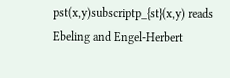pst(x,y)subscriptp_{st}(x,y) reads Ebeling and Engel-Herbert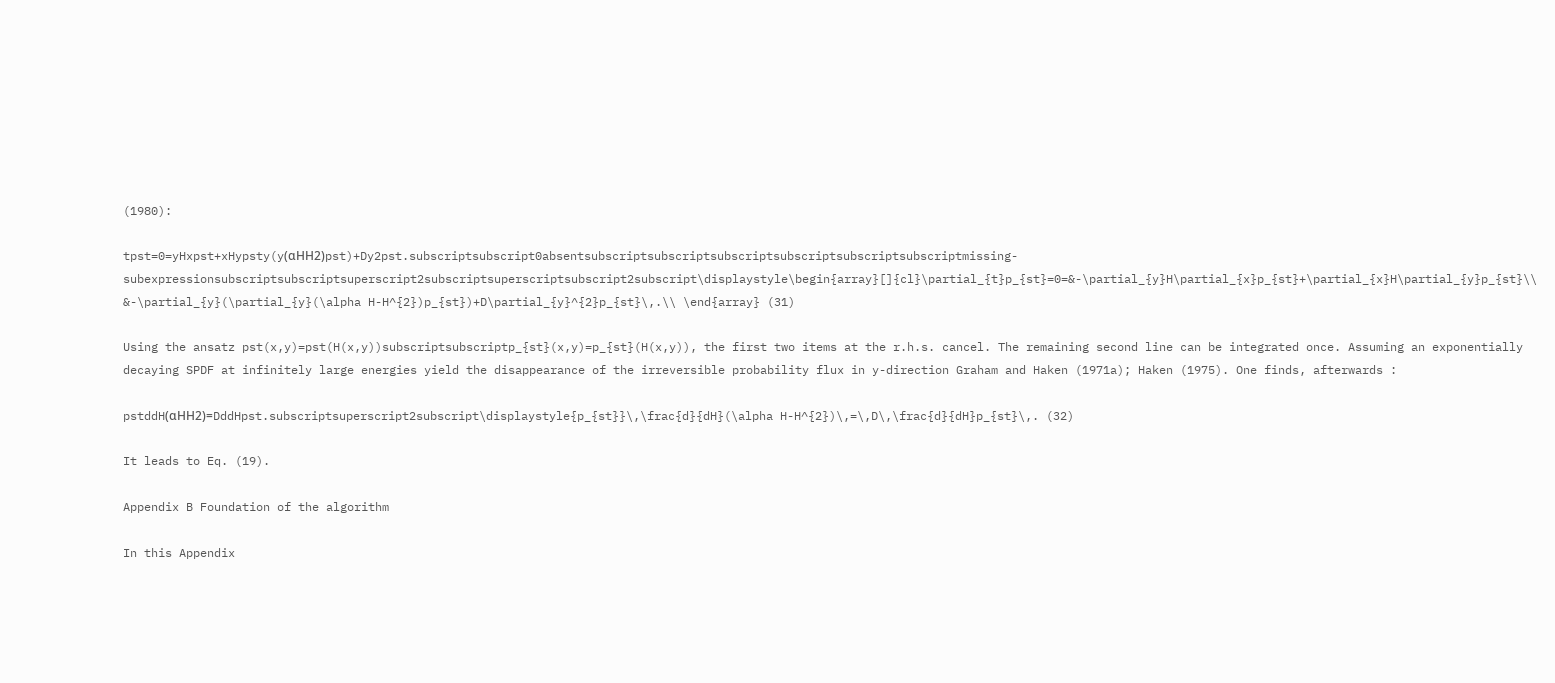(1980):

tpst=0=yHxpst+xHypsty(y(αHH2)pst)+Dy2pst.subscriptsubscript0absentsubscriptsubscriptsubscriptsubscriptsubscriptsubscriptmissing-subexpressionsubscriptsubscriptsuperscript2subscriptsuperscriptsubscript2subscript\displaystyle\begin{array}[]{cl}\partial_{t}p_{st}=0=&-\partial_{y}H\partial_{x}p_{st}+\partial_{x}H\partial_{y}p_{st}\\ &-\partial_{y}(\partial_{y}(\alpha H-H^{2})p_{st})+D\partial_{y}^{2}p_{st}\,.\\ \end{array} (31)

Using the ansatz pst(x,y)=pst(H(x,y))subscriptsubscriptp_{st}(x,y)=p_{st}(H(x,y)), the first two items at the r.h.s. cancel. The remaining second line can be integrated once. Assuming an exponentially decaying SPDF at infinitely large energies yield the disappearance of the irreversible probability flux in y-direction Graham and Haken (1971a); Haken (1975). One finds, afterwards :

pstddH(αHH2)=DddHpst.subscriptsuperscript2subscript\displaystyle{p_{st}}\,\frac{d}{dH}(\alpha H-H^{2})\,=\,D\,\frac{d}{dH}p_{st}\,. (32)

It leads to Eq. (19).

Appendix B Foundation of the algorithm

In this Appendix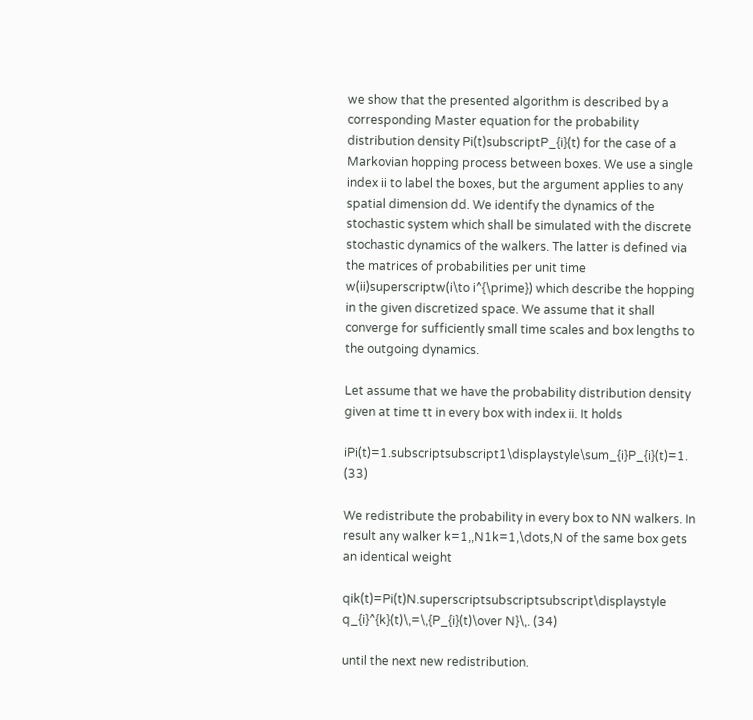we show that the presented algorithm is described by a corresponding Master equation for the probability distribution density Pi(t)subscriptP_{i}(t) for the case of a Markovian hopping process between boxes. We use a single index ii to label the boxes, but the argument applies to any spatial dimension dd. We identify the dynamics of the stochastic system which shall be simulated with the discrete stochastic dynamics of the walkers. The latter is defined via the matrices of probabilities per unit time w(ii)superscriptw(i\to i^{\prime}) which describe the hopping in the given discretized space. We assume that it shall converge for sufficiently small time scales and box lengths to the outgoing dynamics.

Let assume that we have the probability distribution density given at time tt in every box with index ii. It holds

iPi(t)=1.subscriptsubscript1\displaystyle\sum_{i}P_{i}(t)=1. (33)

We redistribute the probability in every box to NN walkers. In result any walker k=1,,N1k=1,\dots,N of the same box gets an identical weight

qik(t)=Pi(t)N.superscriptsubscriptsubscript\displaystyle q_{i}^{k}(t)\,=\,{P_{i}(t)\over N}\,. (34)

until the next new redistribution.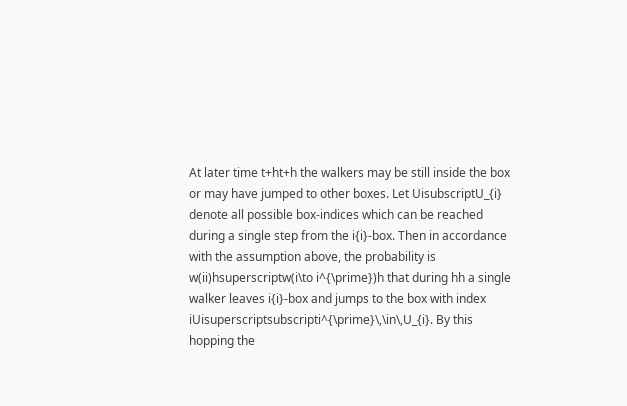At later time t+ht+h the walkers may be still inside the box or may have jumped to other boxes. Let UisubscriptU_{i} denote all possible box-indices which can be reached during a single step from the i{i}-box. Then in accordance with the assumption above, the probability is w(ii)hsuperscriptw(i\to i^{\prime})h that during hh a single walker leaves i{i}-box and jumps to the box with index iUisuperscriptsubscripti^{\prime}\,\in\,U_{i}. By this hopping the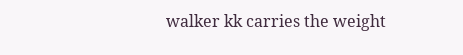walker kk carries the weight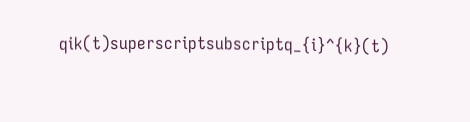qik(t)superscriptsubscriptq_{i}^{k}(t)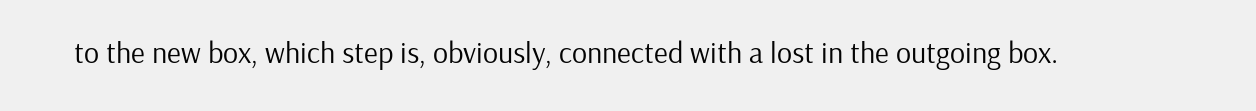to the new box, which step is, obviously, connected with a lost in the outgoing box.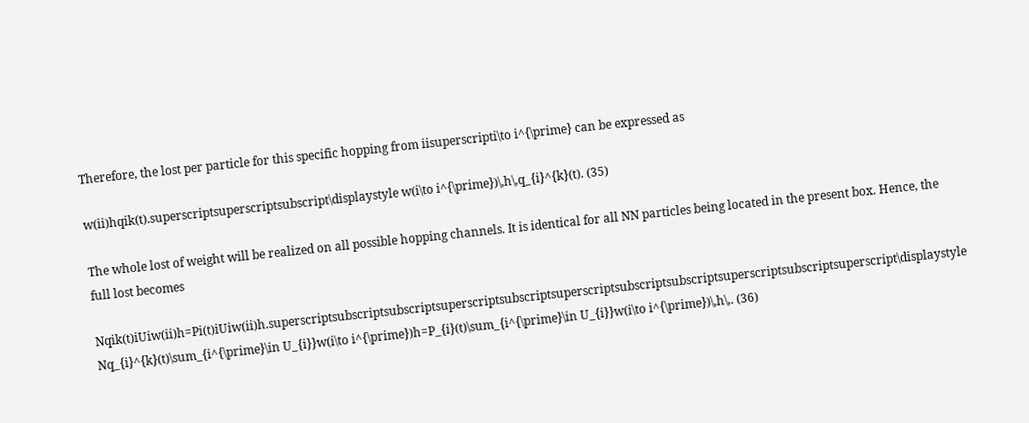Therefore, the lost per particle for this specific hopping from iisuperscripti\to i^{\prime} can be expressed as

w(ii)hqik(t).superscriptsuperscriptsubscript\displaystyle w(i\to i^{\prime})\,h\,q_{i}^{k}(t). (35)

The whole lost of weight will be realized on all possible hopping channels. It is identical for all NN particles being located in the present box. Hence, the full lost becomes

Nqik(t)iUiw(ii)h=Pi(t)iUiw(ii)h.superscriptsubscriptsubscriptsuperscriptsubscriptsuperscriptsubscriptsubscriptsuperscriptsubscriptsuperscript\displaystyle Nq_{i}^{k}(t)\sum_{i^{\prime}\in U_{i}}w(i\to i^{\prime})h=P_{i}(t)\sum_{i^{\prime}\in U_{i}}w(i\to i^{\prime})\,h\,. (36)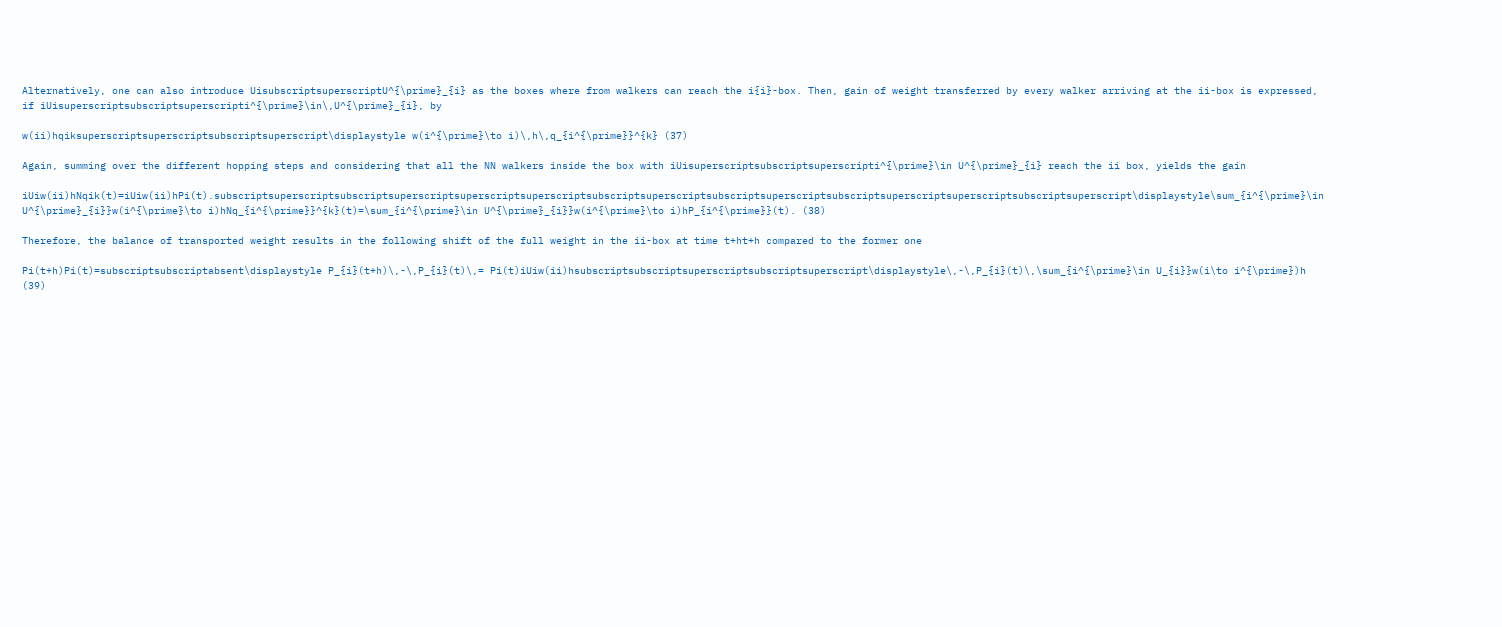Alternatively, one can also introduce UisubscriptsuperscriptU^{\prime}_{i} as the boxes where from walkers can reach the i{i}-box. Then, gain of weight transferred by every walker arriving at the ii-box is expressed, if iUisuperscriptsubscriptsuperscripti^{\prime}\in\,U^{\prime}_{i}, by

w(ii)hqiksuperscriptsuperscriptsubscriptsuperscript\displaystyle w(i^{\prime}\to i)\,h\,q_{i^{\prime}}^{k} (37)

Again, summing over the different hopping steps and considering that all the NN walkers inside the box with iUisuperscriptsubscriptsuperscripti^{\prime}\in U^{\prime}_{i} reach the ii box, yields the gain

iUiw(ii)hNqik(t)=iUiw(ii)hPi(t).subscriptsuperscriptsubscriptsuperscriptsuperscriptsuperscriptsubscriptsuperscriptsubscriptsuperscriptsubscriptsuperscriptsuperscriptsubscriptsuperscript\displaystyle\sum_{i^{\prime}\in U^{\prime}_{i}}w(i^{\prime}\to i)hNq_{i^{\prime}}^{k}(t)=\sum_{i^{\prime}\in U^{\prime}_{i}}w(i^{\prime}\to i)hP_{i^{\prime}}(t). (38)

Therefore, the balance of transported weight results in the following shift of the full weight in the ii-box at time t+ht+h compared to the former one

Pi(t+h)Pi(t)=subscriptsubscriptabsent\displaystyle P_{i}(t+h)\,-\,P_{i}(t)\,= Pi(t)iUiw(ii)hsubscriptsubscriptsuperscriptsubscriptsuperscript\displaystyle\,-\,P_{i}(t)\,\sum_{i^{\prime}\in U_{i}}w(i\to i^{\prime})h (39)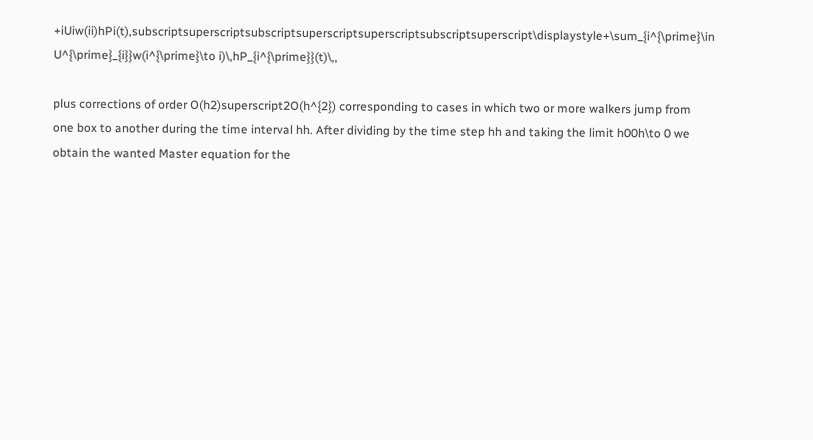+iUiw(ii)hPi(t),subscriptsuperscriptsubscriptsuperscriptsuperscriptsubscriptsuperscript\displaystyle+\sum_{i^{\prime}\in U^{\prime}_{i}}w(i^{\prime}\to i)\,hP_{i^{\prime}}(t)\,,

plus corrections of order O(h2)superscript2O(h^{2}) corresponding to cases in which two or more walkers jump from one box to another during the time interval hh. After dividing by the time step hh and taking the limit h00h\to 0 we obtain the wanted Master equation for the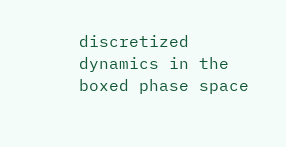discretized dynamics in the boxed phase space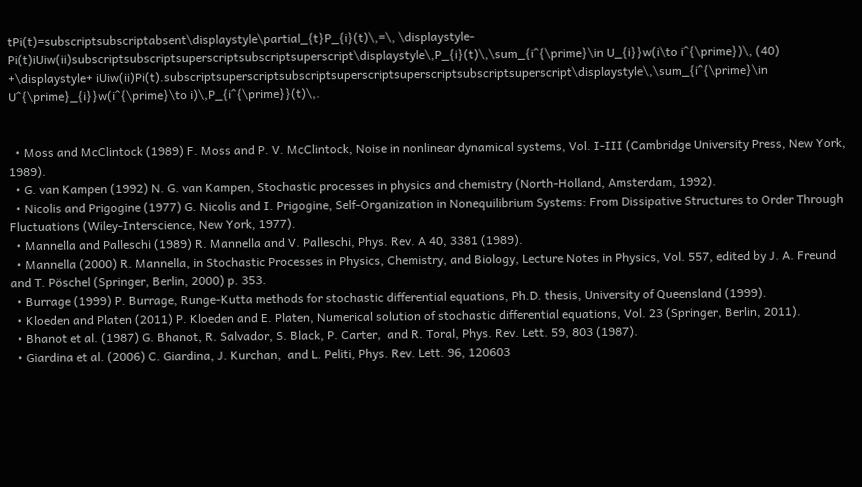tPi(t)=subscriptsubscriptabsent\displaystyle\partial_{t}P_{i}(t)\,=\, \displaystyle- Pi(t)iUiw(ii)subscriptsubscriptsuperscriptsubscriptsuperscript\displaystyle\,P_{i}(t)\,\sum_{i^{\prime}\in U_{i}}w(i\to i^{\prime})\, (40)
+\displaystyle+ iUiw(ii)Pi(t).subscriptsuperscriptsubscriptsuperscriptsuperscriptsubscriptsuperscript\displaystyle\,\sum_{i^{\prime}\in U^{\prime}_{i}}w(i^{\prime}\to i)\,P_{i^{\prime}}(t)\,.


  • Moss and McClintock (1989) F. Moss and P. V. McClintock, Noise in nonlinear dynamical systems, Vol. I-III (Cambridge University Press, New York, 1989).
  • G. van Kampen (1992) N. G. van Kampen, Stochastic processes in physics and chemistry (North-Holland, Amsterdam, 1992).
  • Nicolis and Prigogine (1977) G. Nicolis and I. Prigogine, Self-Organization in Nonequilibrium Systems: From Dissipative Structures to Order Through Fluctuations (Wiley-Interscience, New York, 1977).
  • Mannella and Palleschi (1989) R. Mannella and V. Palleschi, Phys. Rev. A 40, 3381 (1989).
  • Mannella (2000) R. Mannella, in Stochastic Processes in Physics, Chemistry, and Biology, Lecture Notes in Physics, Vol. 557, edited by J. A. Freund and T. Pöschel (Springer, Berlin, 2000) p. 353.
  • Burrage (1999) P. Burrage, Runge-Kutta methods for stochastic differential equations, Ph.D. thesis, University of Queensland (1999).
  • Kloeden and Platen (2011) P. Kloeden and E. Platen, Numerical solution of stochastic differential equations, Vol. 23 (Springer, Berlin, 2011).
  • Bhanot et al. (1987) G. Bhanot, R. Salvador, S. Black, P. Carter,  and R. Toral, Phys. Rev. Lett. 59, 803 (1987).
  • Giardina et al. (2006) C. Giardina, J. Kurchan,  and L. Peliti, Phys. Rev. Lett. 96, 120603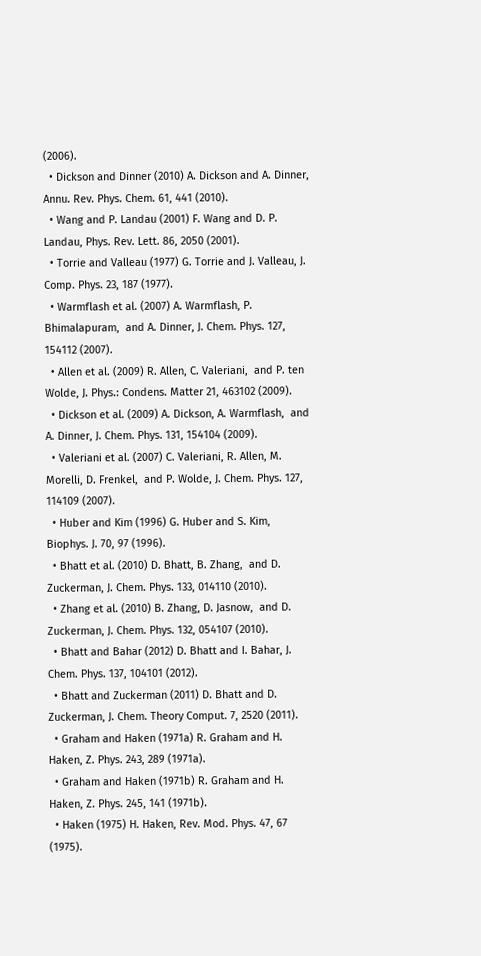(2006).
  • Dickson and Dinner (2010) A. Dickson and A. Dinner, Annu. Rev. Phys. Chem. 61, 441 (2010).
  • Wang and P. Landau (2001) F. Wang and D. P. Landau, Phys. Rev. Lett. 86, 2050 (2001).
  • Torrie and Valleau (1977) G. Torrie and J. Valleau, J. Comp. Phys. 23, 187 (1977).
  • Warmflash et al. (2007) A. Warmflash, P. Bhimalapuram,  and A. Dinner, J. Chem. Phys. 127, 154112 (2007).
  • Allen et al. (2009) R. Allen, C. Valeriani,  and P. ten Wolde, J. Phys.: Condens. Matter 21, 463102 (2009).
  • Dickson et al. (2009) A. Dickson, A. Warmflash,  and A. Dinner, J. Chem. Phys. 131, 154104 (2009).
  • Valeriani et al. (2007) C. Valeriani, R. Allen, M. Morelli, D. Frenkel,  and P. Wolde, J. Chem. Phys. 127, 114109 (2007).
  • Huber and Kim (1996) G. Huber and S. Kim, Biophys. J. 70, 97 (1996).
  • Bhatt et al. (2010) D. Bhatt, B. Zhang,  and D. Zuckerman, J. Chem. Phys. 133, 014110 (2010).
  • Zhang et al. (2010) B. Zhang, D. Jasnow,  and D. Zuckerman, J. Chem. Phys. 132, 054107 (2010).
  • Bhatt and Bahar (2012) D. Bhatt and I. Bahar, J. Chem. Phys. 137, 104101 (2012).
  • Bhatt and Zuckerman (2011) D. Bhatt and D. Zuckerman, J. Chem. Theory Comput. 7, 2520 (2011).
  • Graham and Haken (1971a) R. Graham and H. Haken, Z. Phys. 243, 289 (1971a).
  • Graham and Haken (1971b) R. Graham and H. Haken, Z. Phys. 245, 141 (1971b).
  • Haken (1975) H. Haken, Rev. Mod. Phys. 47, 67 (1975).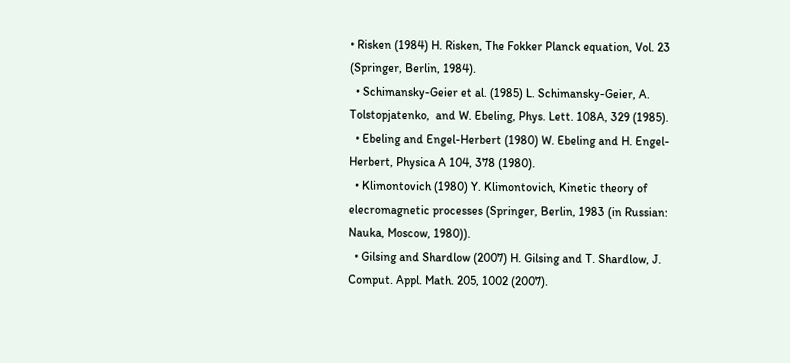• Risken (1984) H. Risken, The Fokker Planck equation, Vol. 23 (Springer, Berlin, 1984).
  • Schimansky-Geier et al. (1985) L. Schimansky-Geier, A. Tolstopjatenko,  and W. Ebeling, Phys. Lett. 108A, 329 (1985).
  • Ebeling and Engel-Herbert (1980) W. Ebeling and H. Engel-Herbert, Physica A 104, 378 (1980).
  • Klimontovich (1980) Y. Klimontovich, Kinetic theory of elecromagnetic processes (Springer, Berlin, 1983 (in Russian: Nauka, Moscow, 1980)).
  • Gilsing and Shardlow (2007) H. Gilsing and T. Shardlow, J. Comput. Appl. Math. 205, 1002 (2007).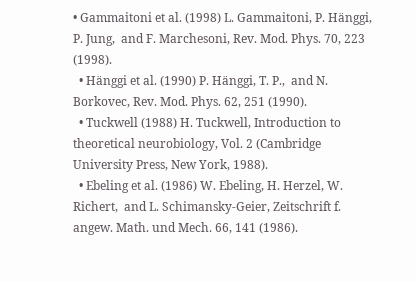• Gammaitoni et al. (1998) L. Gammaitoni, P. Hänggi, P. Jung,  and F. Marchesoni, Rev. Mod. Phys. 70, 223 (1998).
  • Hänggi et al. (1990) P. Hänggi, T. P.,  and N. Borkovec, Rev. Mod. Phys. 62, 251 (1990).
  • Tuckwell (1988) H. Tuckwell, Introduction to theoretical neurobiology, Vol. 2 (Cambridge University Press, New York, 1988).
  • Ebeling et al. (1986) W. Ebeling, H. Herzel, W. Richert,  and L. Schimansky-Geier, Zeitschrift f. angew. Math. und Mech. 66, 141 (1986).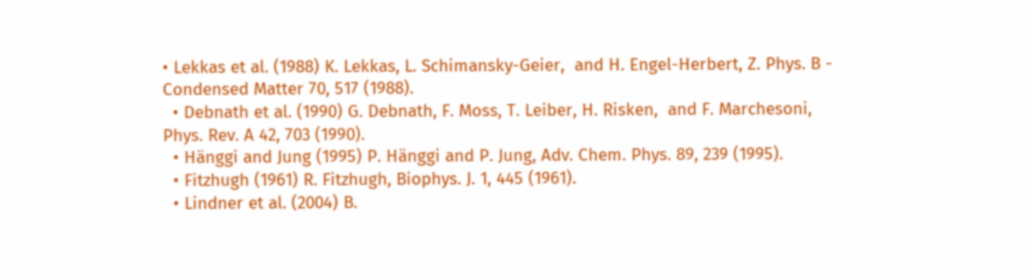• Lekkas et al. (1988) K. Lekkas, L. Schimansky-Geier,  and H. Engel-Herbert, Z. Phys. B - Condensed Matter 70, 517 (1988).
  • Debnath et al. (1990) G. Debnath, F. Moss, T. Leiber, H. Risken,  and F. Marchesoni, Phys. Rev. A 42, 703 (1990).
  • Hänggi and Jung (1995) P. Hänggi and P. Jung, Adv. Chem. Phys. 89, 239 (1995).
  • Fitzhugh (1961) R. Fitzhugh, Biophys. J. 1, 445 (1961).
  • Lindner et al. (2004) B.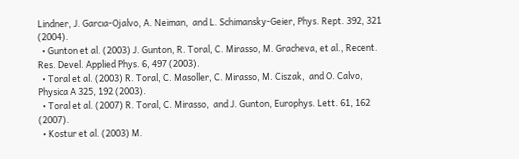Lindner, J. Garcıa-Ojalvo, A. Neiman,  and L. Schimansky-Geier, Phys. Rept. 392, 321 (2004).
  • Gunton et al. (2003) J. Gunton, R. Toral, C. Mirasso, M. Gracheva, et al., Recent. Res. Devel. Applied Phys. 6, 497 (2003).
  • Toral et al. (2003) R. Toral, C. Masoller, C. Mirasso, M. Ciszak,  and O. Calvo, Physica A 325, 192 (2003).
  • Toral et al. (2007) R. Toral, C. Mirasso,  and J. Gunton, Europhys. Lett. 61, 162 (2007).
  • Kostur et al. (2003) M.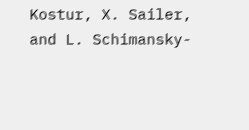Kostur, X. Sailer,  and L. Schimansky-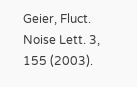Geier, Fluct. Noise Lett. 3, 155 (2003).